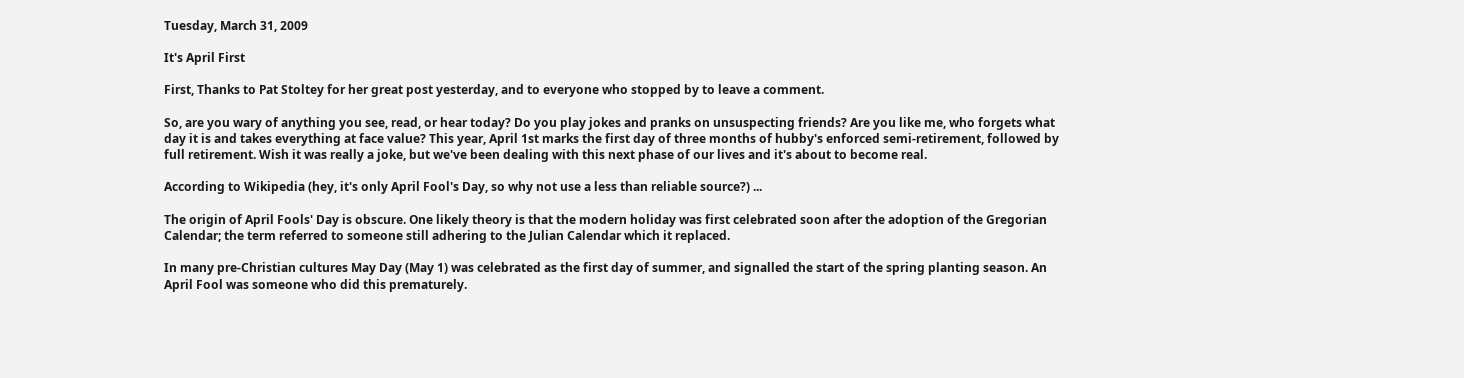Tuesday, March 31, 2009

It's April First

First, Thanks to Pat Stoltey for her great post yesterday, and to everyone who stopped by to leave a comment.

So, are you wary of anything you see, read, or hear today? Do you play jokes and pranks on unsuspecting friends? Are you like me, who forgets what day it is and takes everything at face value? This year, April 1st marks the first day of three months of hubby's enforced semi-retirement, followed by full retirement. Wish it was really a joke, but we've been dealing with this next phase of our lives and it's about to become real.

According to Wikipedia (hey, it's only April Fool's Day, so why not use a less than reliable source?) ...

The origin of April Fools' Day is obscure. One likely theory is that the modern holiday was first celebrated soon after the adoption of the Gregorian Calendar; the term referred to someone still adhering to the Julian Calendar which it replaced.

In many pre-Christian cultures May Day (May 1) was celebrated as the first day of summer, and signalled the start of the spring planting season. An April Fool was someone who did this prematurely.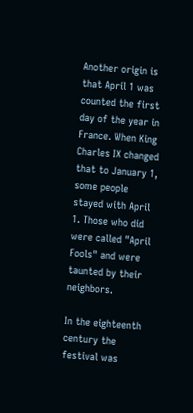Another origin is that April 1 was counted the first day of the year in France. When King Charles IX changed that to January 1, some people stayed with April 1. Those who did were called "April Fools" and were taunted by their neighbors.

In the eighteenth century the festival was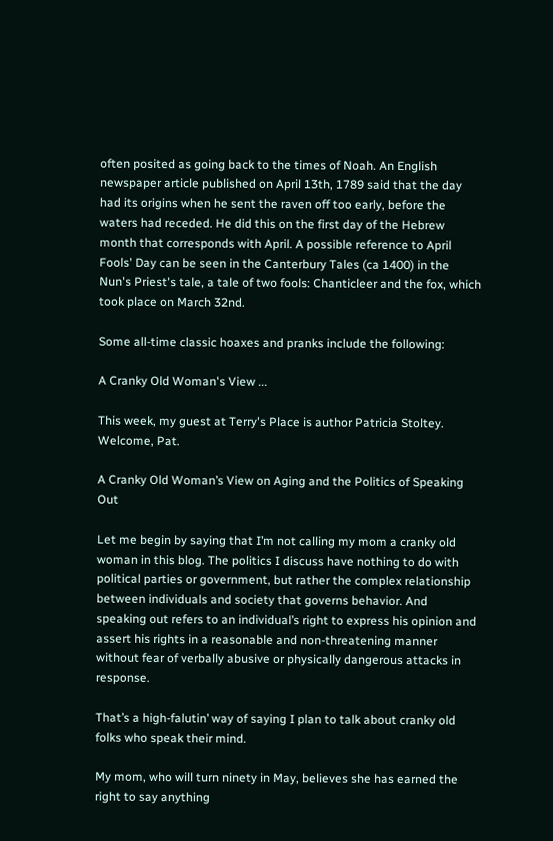often posited as going back to the times of Noah. An English newspaper article published on April 13th, 1789 said that the day had its origins when he sent the raven off too early, before the waters had receded. He did this on the first day of the Hebrew month that corresponds with April. A possible reference to April Fools' Day can be seen in the Canterbury Tales (ca 1400) in the Nun's Priest's tale, a tale of two fools: Chanticleer and the fox, which took place on March 32nd.

Some all-time classic hoaxes and pranks include the following:

A Cranky Old Woman's View ...

This week, my guest at Terry's Place is author Patricia Stoltey. Welcome, Pat.

A Cranky Old Woman’s View on Aging and the Politics of Speaking Out

Let me begin by saying that I’m not calling my mom a cranky old woman in this blog. The politics I discuss have nothing to do with political parties or government, but rather the complex relationship between individuals and society that governs behavior. And speaking out refers to an individual’s right to express his opinion and assert his rights in a reasonable and non-threatening manner without fear of verbally abusive or physically dangerous attacks in response.

That’s a high-falutin’ way of saying I plan to talk about cranky old folks who speak their mind.

My mom, who will turn ninety in May, believes she has earned the right to say anything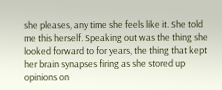she pleases, any time she feels like it. She told me this herself. Speaking out was the thing she looked forward to for years, the thing that kept her brain synapses firing as she stored up opinions on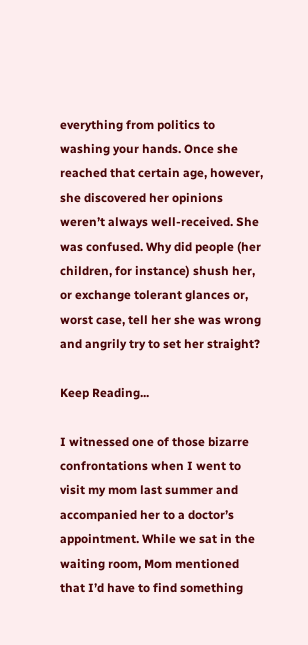everything from politics to washing your hands. Once she reached that certain age, however, she discovered her opinions weren’t always well-received. She was confused. Why did people (her children, for instance) shush her, or exchange tolerant glances or, worst case, tell her she was wrong and angrily try to set her straight?

Keep Reading...

I witnessed one of those bizarre confrontations when I went to visit my mom last summer and accompanied her to a doctor’s appointment. While we sat in the waiting room, Mom mentioned that I’d have to find something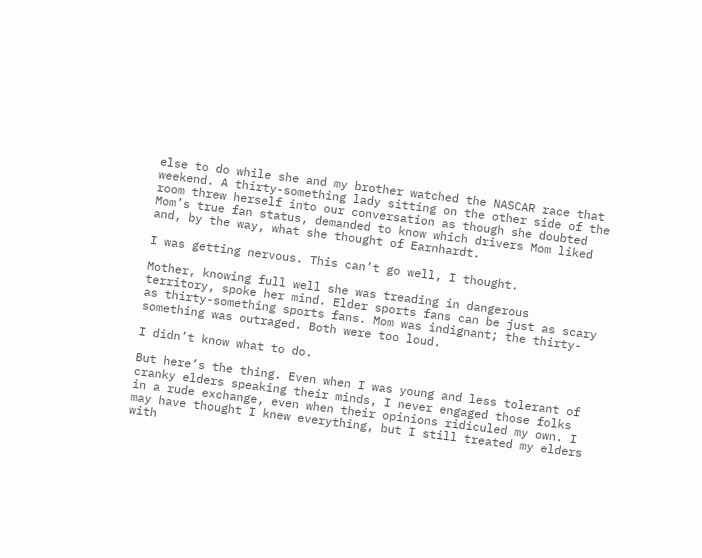else to do while she and my brother watched the NASCAR race that weekend. A thirty-something lady sitting on the other side of the room threw herself into our conversation as though she doubted Mom’s true fan status, demanded to know which drivers Mom liked and, by the way, what she thought of Earnhardt.

I was getting nervous. This can’t go well, I thought.

Mother, knowing full well she was treading in dangerous territory, spoke her mind. Elder sports fans can be just as scary as thirty-something sports fans. Mom was indignant; the thirty-something was outraged. Both were too loud.

I didn’t know what to do.

But here’s the thing. Even when I was young and less tolerant of cranky elders speaking their minds, I never engaged those folks in a rude exchange, even when their opinions ridiculed my own. I may have thought I knew everything, but I still treated my elders with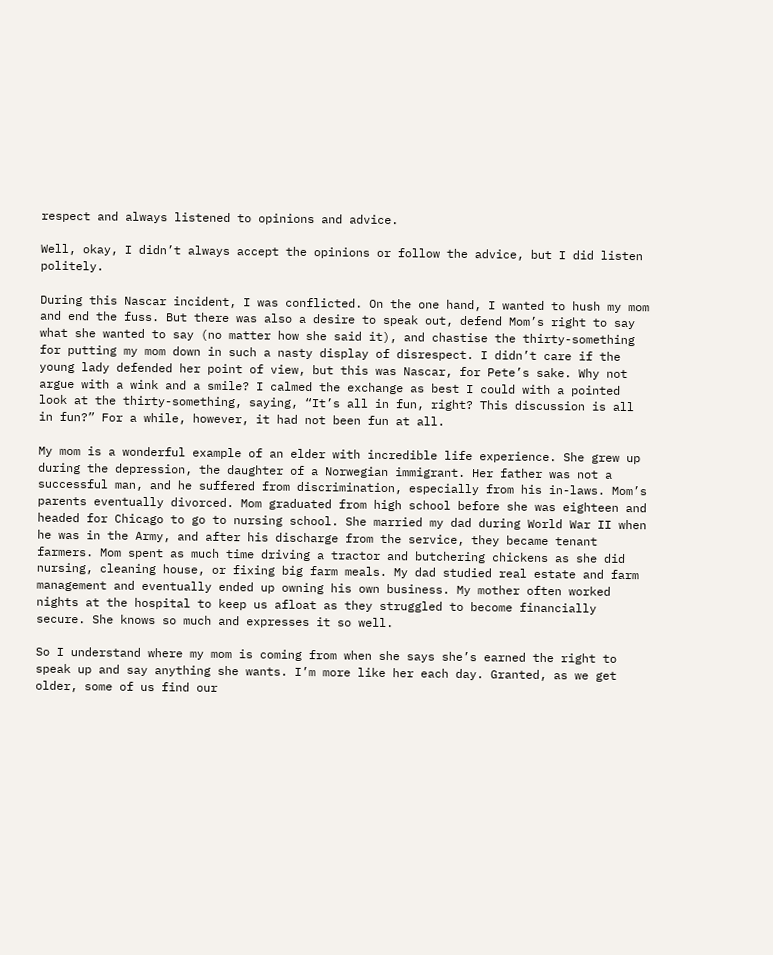respect and always listened to opinions and advice.

Well, okay, I didn’t always accept the opinions or follow the advice, but I did listen politely.

During this Nascar incident, I was conflicted. On the one hand, I wanted to hush my mom and end the fuss. But there was also a desire to speak out, defend Mom’s right to say what she wanted to say (no matter how she said it), and chastise the thirty-something for putting my mom down in such a nasty display of disrespect. I didn’t care if the young lady defended her point of view, but this was Nascar, for Pete’s sake. Why not argue with a wink and a smile? I calmed the exchange as best I could with a pointed look at the thirty-something, saying, “It’s all in fun, right? This discussion is all in fun?” For a while, however, it had not been fun at all.

My mom is a wonderful example of an elder with incredible life experience. She grew up during the depression, the daughter of a Norwegian immigrant. Her father was not a successful man, and he suffered from discrimination, especially from his in-laws. Mom’s parents eventually divorced. Mom graduated from high school before she was eighteen and headed for Chicago to go to nursing school. She married my dad during World War II when he was in the Army, and after his discharge from the service, they became tenant farmers. Mom spent as much time driving a tractor and butchering chickens as she did nursing, cleaning house, or fixing big farm meals. My dad studied real estate and farm management and eventually ended up owning his own business. My mother often worked nights at the hospital to keep us afloat as they struggled to become financially secure. She knows so much and expresses it so well.

So I understand where my mom is coming from when she says she’s earned the right to speak up and say anything she wants. I’m more like her each day. Granted, as we get older, some of us find our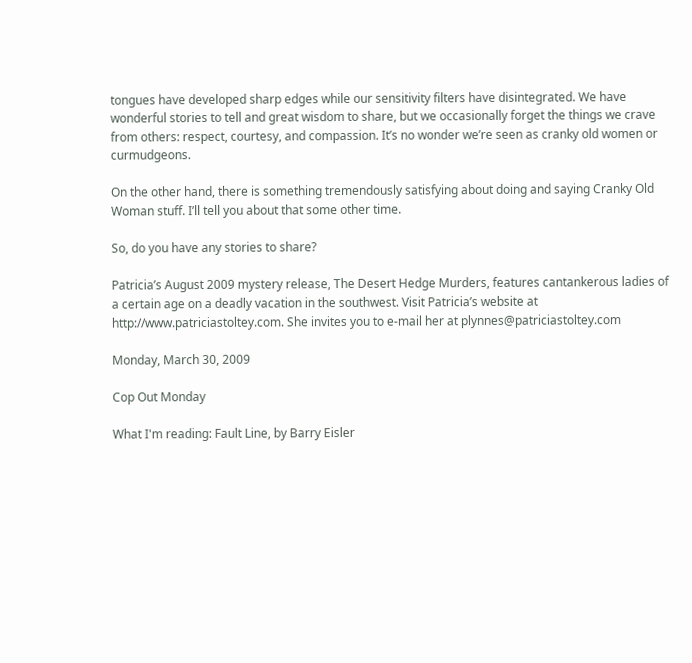tongues have developed sharp edges while our sensitivity filters have disintegrated. We have wonderful stories to tell and great wisdom to share, but we occasionally forget the things we crave from others: respect, courtesy, and compassion. It’s no wonder we’re seen as cranky old women or curmudgeons.

On the other hand, there is something tremendously satisfying about doing and saying Cranky Old Woman stuff. I’ll tell you about that some other time.

So, do you have any stories to share?

Patricia’s August 2009 mystery release, The Desert Hedge Murders, features cantankerous ladies of a certain age on a deadly vacation in the southwest. Visit Patricia’s website at http://www.patriciastoltey.com. She invites you to e-mail her at plynnes@patriciastoltey.com

Monday, March 30, 2009

Cop Out Monday

What I'm reading: Fault Line, by Barry Eisler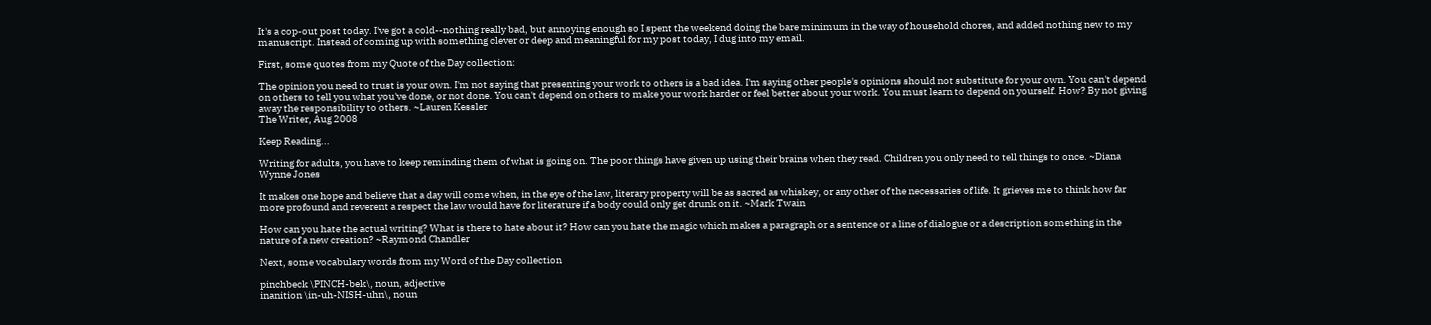It's a cop-out post today. I've got a cold--nothing really bad, but annoying enough so I spent the weekend doing the bare minimum in the way of household chores, and added nothing new to my manuscript. Instead of coming up with something clever or deep and meaningful for my post today, I dug into my email.

First, some quotes from my Quote of the Day collection:

The opinion you need to trust is your own. I'm not saying that presenting your work to others is a bad idea. I'm saying other people's opinions should not substitute for your own. You can't depend on others to tell you what you've done, or not done. You can't depend on others to make your work harder or feel better about your work. You must learn to depend on yourself. How? By not giving away the responsibility to others. ~Lauren Kessler
The Writer, Aug 2008

Keep Reading...

Writing for adults, you have to keep reminding them of what is going on. The poor things have given up using their brains when they read. Children you only need to tell things to once. ~Diana Wynne Jones

It makes one hope and believe that a day will come when, in the eye of the law, literary property will be as sacred as whiskey, or any other of the necessaries of life. It grieves me to think how far more profound and reverent a respect the law would have for literature if a body could only get drunk on it. ~Mark Twain

How can you hate the actual writing? What is there to hate about it? How can you hate the magic which makes a paragraph or a sentence or a line of dialogue or a description something in the nature of a new creation? ~Raymond Chandler

Next, some vocabulary words from my Word of the Day collection

pinchbeck \PINCH-bek\, noun, adjective
inanition \in-uh-NISH-uhn\, noun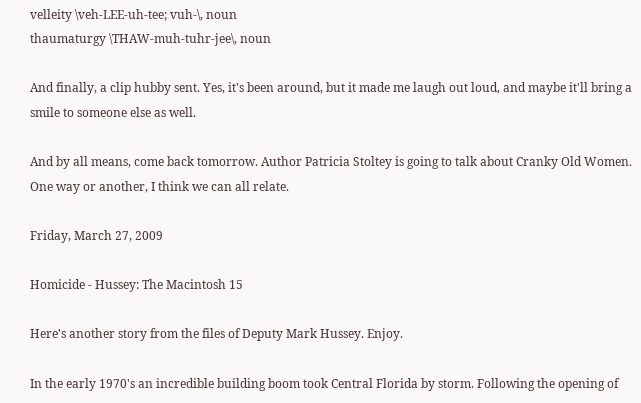velleity \veh-LEE-uh-tee; vuh-\, noun
thaumaturgy \THAW-muh-tuhr-jee\, noun

And finally, a clip hubby sent. Yes, it's been around, but it made me laugh out loud, and maybe it'll bring a smile to someone else as well.

And by all means, come back tomorrow. Author Patricia Stoltey is going to talk about Cranky Old Women. One way or another, I think we can all relate.

Friday, March 27, 2009

Homicide - Hussey: The Macintosh 15

Here's another story from the files of Deputy Mark Hussey. Enjoy.

In the early 1970's an incredible building boom took Central Florida by storm. Following the opening of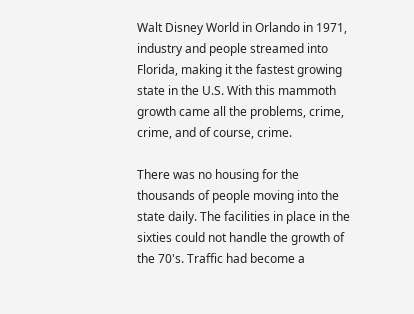Walt Disney World in Orlando in 1971, industry and people streamed into Florida, making it the fastest growing state in the U.S. With this mammoth growth came all the problems, crime, crime, and of course, crime.

There was no housing for the thousands of people moving into the state daily. The facilities in place in the sixties could not handle the growth of the 70's. Traffic had become a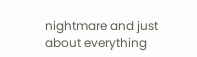nightmare and just about everything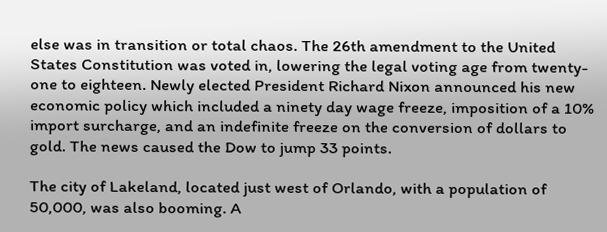else was in transition or total chaos. The 26th amendment to the United States Constitution was voted in, lowering the legal voting age from twenty-one to eighteen. Newly elected President Richard Nixon announced his new economic policy which included a ninety day wage freeze, imposition of a 10% import surcharge, and an indefinite freeze on the conversion of dollars to gold. The news caused the Dow to jump 33 points.

The city of Lakeland, located just west of Orlando, with a population of 50,000, was also booming. A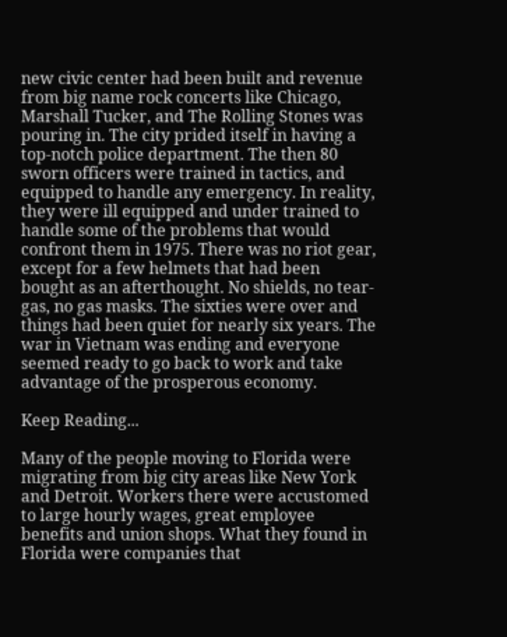new civic center had been built and revenue from big name rock concerts like Chicago, Marshall Tucker, and The Rolling Stones was pouring in. The city prided itself in having a top-notch police department. The then 80 sworn officers were trained in tactics, and equipped to handle any emergency. In reality, they were ill equipped and under trained to handle some of the problems that would confront them in 1975. There was no riot gear, except for a few helmets that had been bought as an afterthought. No shields, no tear-gas, no gas masks. The sixties were over and things had been quiet for nearly six years. The war in Vietnam was ending and everyone seemed ready to go back to work and take advantage of the prosperous economy.

Keep Reading...

Many of the people moving to Florida were migrating from big city areas like New York and Detroit. Workers there were accustomed to large hourly wages, great employee benefits and union shops. What they found in Florida were companies that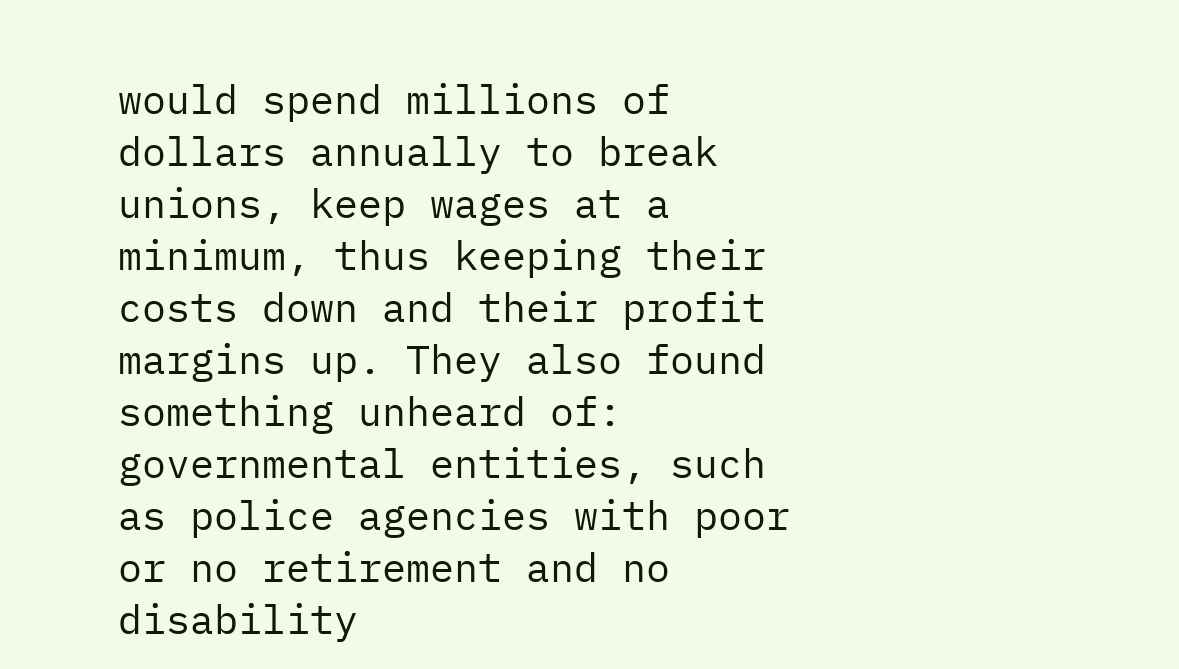would spend millions of dollars annually to break unions, keep wages at a minimum, thus keeping their costs down and their profit margins up. They also found something unheard of: governmental entities, such as police agencies with poor or no retirement and no disability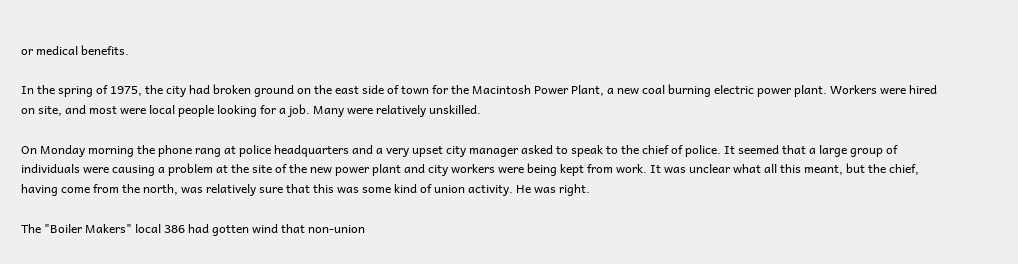or medical benefits.

In the spring of 1975, the city had broken ground on the east side of town for the Macintosh Power Plant, a new coal burning electric power plant. Workers were hired on site, and most were local people looking for a job. Many were relatively unskilled.

On Monday morning the phone rang at police headquarters and a very upset city manager asked to speak to the chief of police. It seemed that a large group of individuals were causing a problem at the site of the new power plant and city workers were being kept from work. It was unclear what all this meant, but the chief, having come from the north, was relatively sure that this was some kind of union activity. He was right.

The "Boiler Makers" local 386 had gotten wind that non-union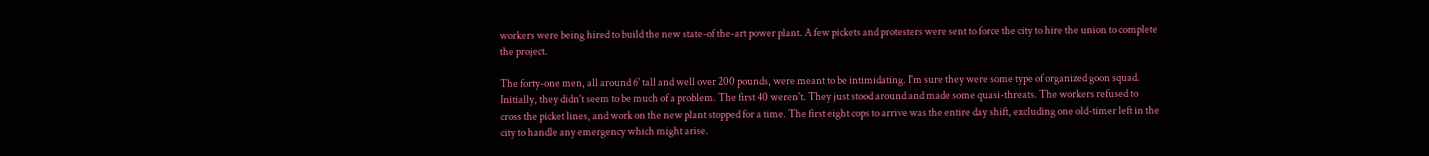workers were being hired to build the new state-of the-art power plant. A few pickets and protesters were sent to force the city to hire the union to complete the project.

The forty-one men, all around 6' tall and well over 200 pounds, were meant to be intimidating. I'm sure they were some type of organized goon squad. Initially, they didn't seem to be much of a problem. The first 40 weren't. They just stood around and made some quasi-threats. The workers refused to cross the picket lines, and work on the new plant stopped for a time. The first eight cops to arrive was the entire day shift, excluding one old-timer left in the city to handle any emergency which might arise.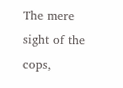The mere sight of the cops,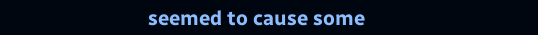seemed to cause some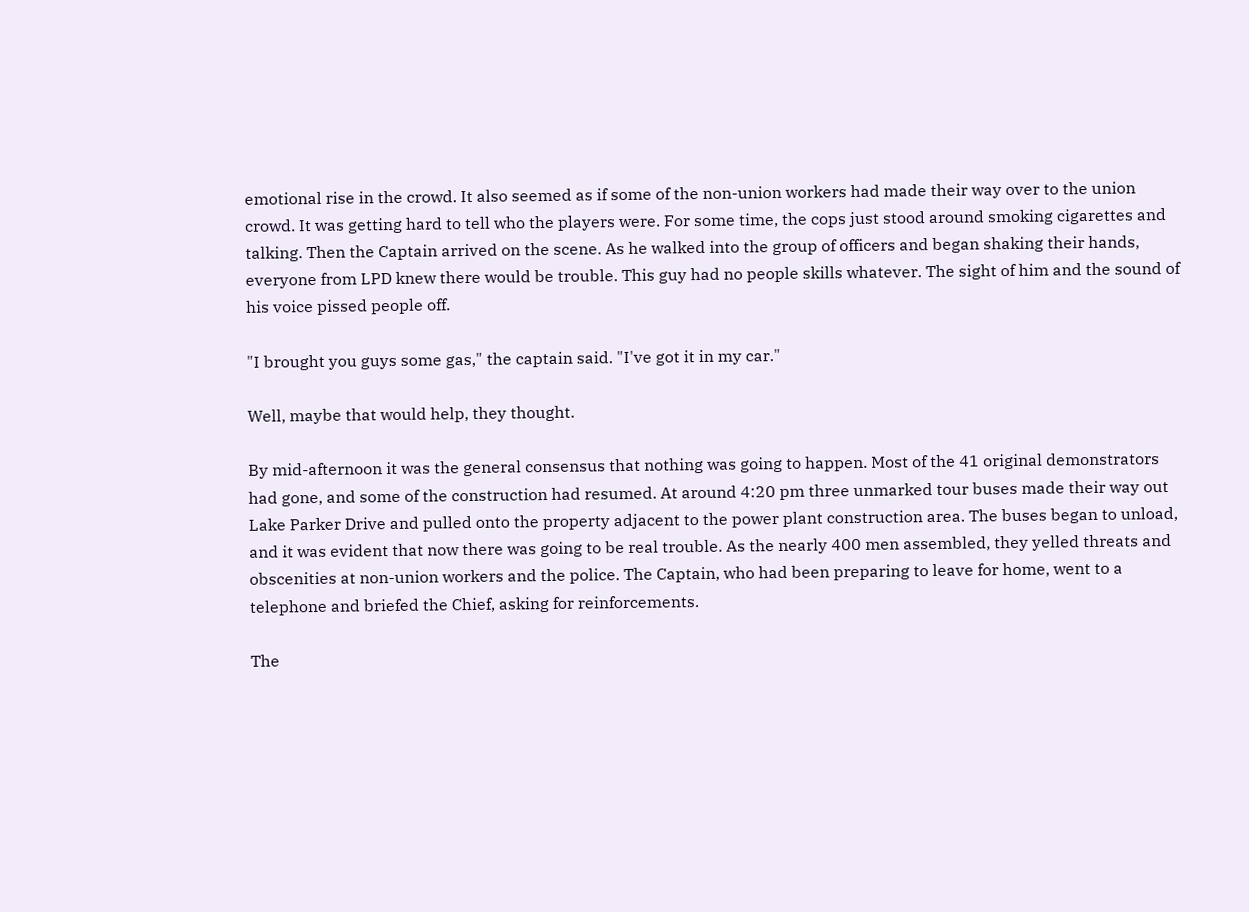emotional rise in the crowd. It also seemed as if some of the non-union workers had made their way over to the union crowd. It was getting hard to tell who the players were. For some time, the cops just stood around smoking cigarettes and talking. Then the Captain arrived on the scene. As he walked into the group of officers and began shaking their hands, everyone from LPD knew there would be trouble. This guy had no people skills whatever. The sight of him and the sound of his voice pissed people off.

"I brought you guys some gas," the captain said. "I've got it in my car."

Well, maybe that would help, they thought.

By mid-afternoon it was the general consensus that nothing was going to happen. Most of the 41 original demonstrators had gone, and some of the construction had resumed. At around 4:20 pm three unmarked tour buses made their way out Lake Parker Drive and pulled onto the property adjacent to the power plant construction area. The buses began to unload, and it was evident that now there was going to be real trouble. As the nearly 400 men assembled, they yelled threats and obscenities at non-union workers and the police. The Captain, who had been preparing to leave for home, went to a telephone and briefed the Chief, asking for reinforcements.

The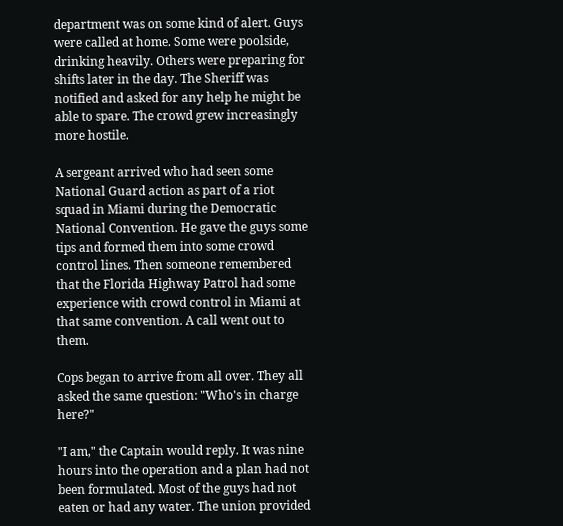department was on some kind of alert. Guys were called at home. Some were poolside, drinking heavily. Others were preparing for shifts later in the day. The Sheriff was notified and asked for any help he might be able to spare. The crowd grew increasingly more hostile.

A sergeant arrived who had seen some National Guard action as part of a riot squad in Miami during the Democratic National Convention. He gave the guys some tips and formed them into some crowd control lines. Then someone remembered that the Florida Highway Patrol had some experience with crowd control in Miami at that same convention. A call went out to them.

Cops began to arrive from all over. They all asked the same question: "Who's in charge here?"

"I am," the Captain would reply. It was nine hours into the operation and a plan had not been formulated. Most of the guys had not eaten or had any water. The union provided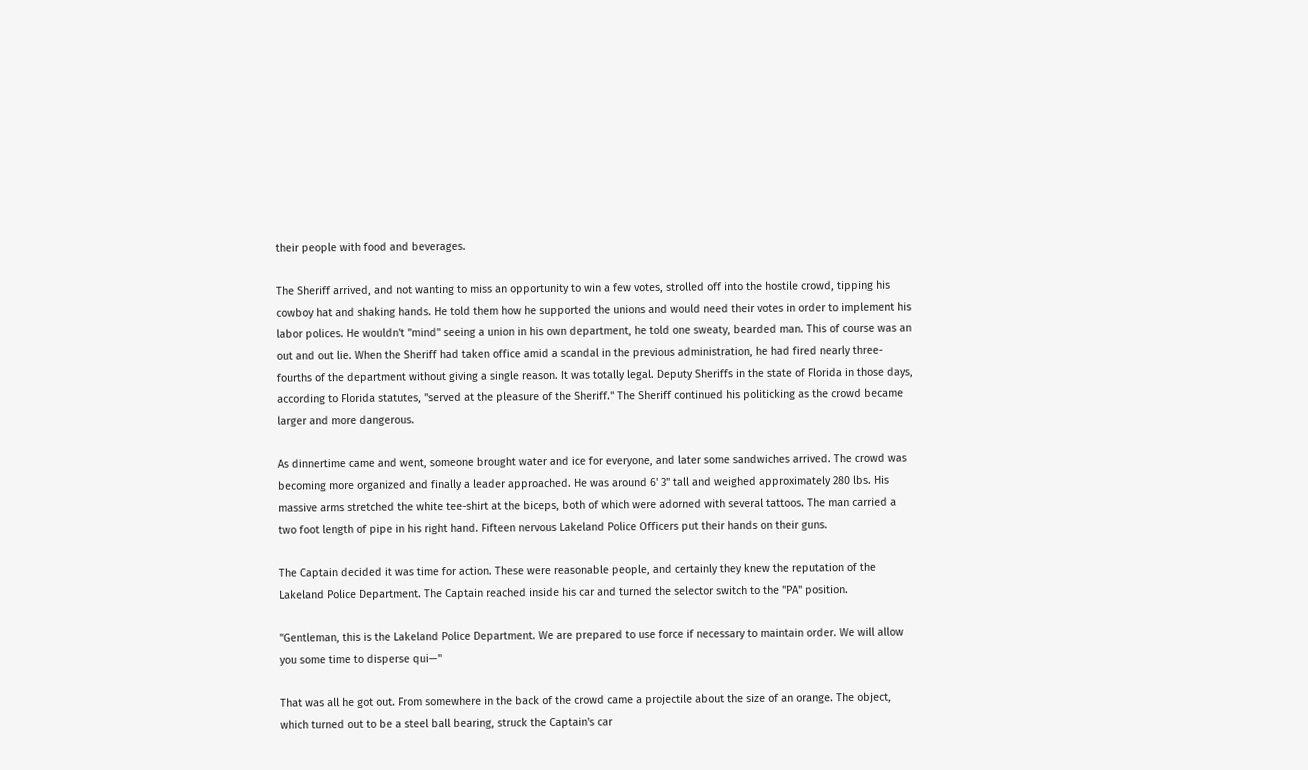their people with food and beverages.

The Sheriff arrived, and not wanting to miss an opportunity to win a few votes, strolled off into the hostile crowd, tipping his cowboy hat and shaking hands. He told them how he supported the unions and would need their votes in order to implement his labor polices. He wouldn't "mind" seeing a union in his own department, he told one sweaty, bearded man. This of course was an out and out lie. When the Sheriff had taken office amid a scandal in the previous administration, he had fired nearly three-fourths of the department without giving a single reason. It was totally legal. Deputy Sheriffs in the state of Florida in those days, according to Florida statutes, "served at the pleasure of the Sheriff." The Sheriff continued his politicking as the crowd became larger and more dangerous.

As dinnertime came and went, someone brought water and ice for everyone, and later some sandwiches arrived. The crowd was becoming more organized and finally a leader approached. He was around 6' 3" tall and weighed approximately 280 lbs. His massive arms stretched the white tee-shirt at the biceps, both of which were adorned with several tattoos. The man carried a two foot length of pipe in his right hand. Fifteen nervous Lakeland Police Officers put their hands on their guns.

The Captain decided it was time for action. These were reasonable people, and certainly they knew the reputation of the Lakeland Police Department. The Captain reached inside his car and turned the selector switch to the "PA" position.

"Gentleman, this is the Lakeland Police Department. We are prepared to use force if necessary to maintain order. We will allow you some time to disperse qui—"

That was all he got out. From somewhere in the back of the crowd came a projectile about the size of an orange. The object, which turned out to be a steel ball bearing, struck the Captain's car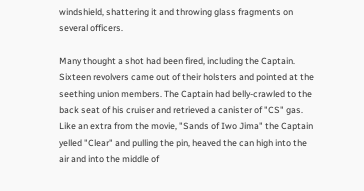windshield, shattering it and throwing glass fragments on several officers.

Many thought a shot had been fired, including the Captain. Sixteen revolvers came out of their holsters and pointed at the seething union members. The Captain had belly-crawled to the back seat of his cruiser and retrieved a canister of "CS" gas. Like an extra from the movie, "Sands of Iwo Jima" the Captain yelled "Clear" and pulling the pin, heaved the can high into the air and into the middle of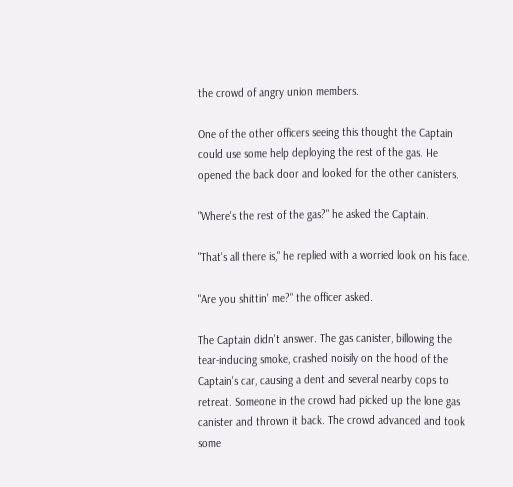the crowd of angry union members.

One of the other officers seeing this thought the Captain could use some help deploying the rest of the gas. He opened the back door and looked for the other canisters.

"Where's the rest of the gas?" he asked the Captain.

"That's all there is," he replied with a worried look on his face.

"Are you shittin' me?" the officer asked.

The Captain didn't answer. The gas canister, billowing the tear-inducing smoke, crashed noisily on the hood of the Captain's car, causing a dent and several nearby cops to retreat. Someone in the crowd had picked up the lone gas canister and thrown it back. The crowd advanced and took some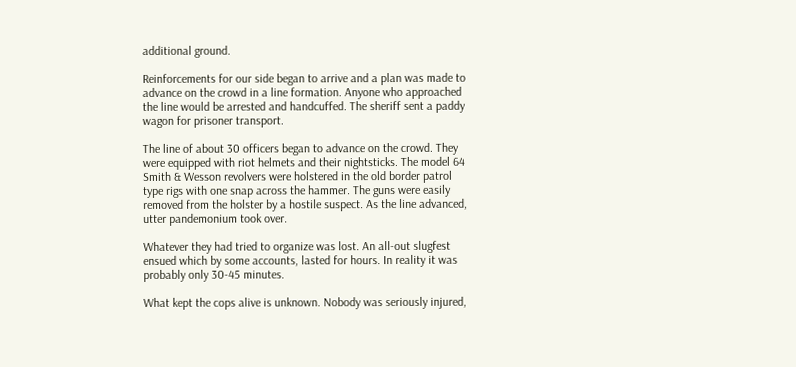additional ground.

Reinforcements for our side began to arrive and a plan was made to advance on the crowd in a line formation. Anyone who approached the line would be arrested and handcuffed. The sheriff sent a paddy wagon for prisoner transport.

The line of about 30 officers began to advance on the crowd. They were equipped with riot helmets and their nightsticks. The model 64 Smith & Wesson revolvers were holstered in the old border patrol type rigs with one snap across the hammer. The guns were easily removed from the holster by a hostile suspect. As the line advanced, utter pandemonium took over.

Whatever they had tried to organize was lost. An all-out slugfest ensued which by some accounts, lasted for hours. In reality it was probably only 30-45 minutes.

What kept the cops alive is unknown. Nobody was seriously injured,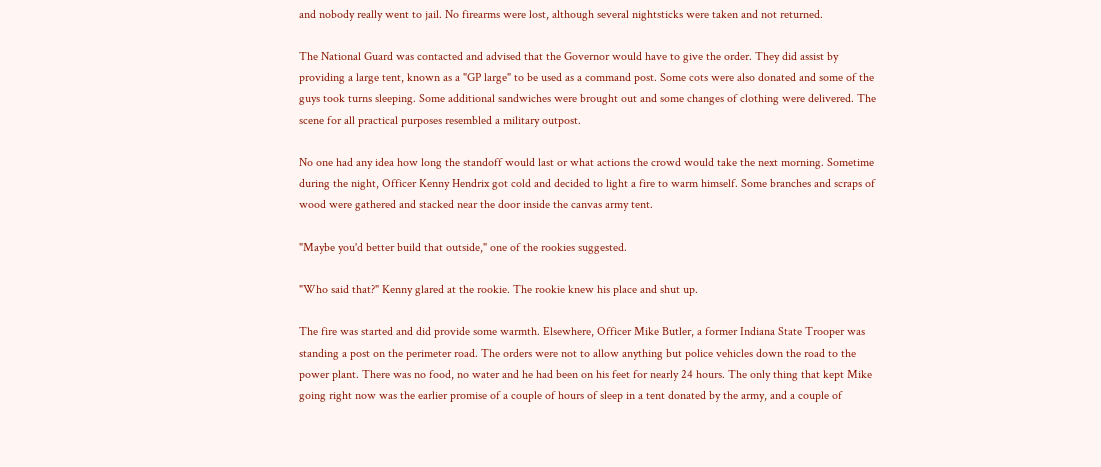and nobody really went to jail. No firearms were lost, although several nightsticks were taken and not returned.

The National Guard was contacted and advised that the Governor would have to give the order. They did assist by providing a large tent, known as a "GP large" to be used as a command post. Some cots were also donated and some of the guys took turns sleeping. Some additional sandwiches were brought out and some changes of clothing were delivered. The scene for all practical purposes resembled a military outpost.

No one had any idea how long the standoff would last or what actions the crowd would take the next morning. Sometime during the night, Officer Kenny Hendrix got cold and decided to light a fire to warm himself. Some branches and scraps of wood were gathered and stacked near the door inside the canvas army tent.

"Maybe you'd better build that outside," one of the rookies suggested.

"Who said that?" Kenny glared at the rookie. The rookie knew his place and shut up.

The fire was started and did provide some warmth. Elsewhere, Officer Mike Butler, a former Indiana State Trooper was standing a post on the perimeter road. The orders were not to allow anything but police vehicles down the road to the power plant. There was no food, no water and he had been on his feet for nearly 24 hours. The only thing that kept Mike going right now was the earlier promise of a couple of hours of sleep in a tent donated by the army, and a couple of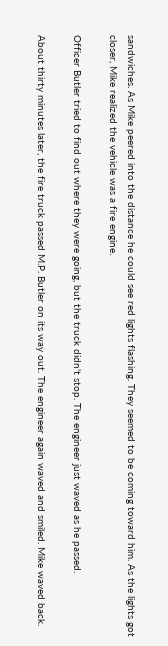sandwiches. As Mike peered into the distance he could see red lights flashing. They seemed to be coming toward him. As the lights got closer, Mike realized the vehicle was a fire engine.

Officer Butler tried to find out where they were going, but the truck didn't stop. The engineer just waved as he passed.

About thirty minutes later, the fire truck passed M.P. Butler on its way out. The engineer again waved and smiled. Mike waved back.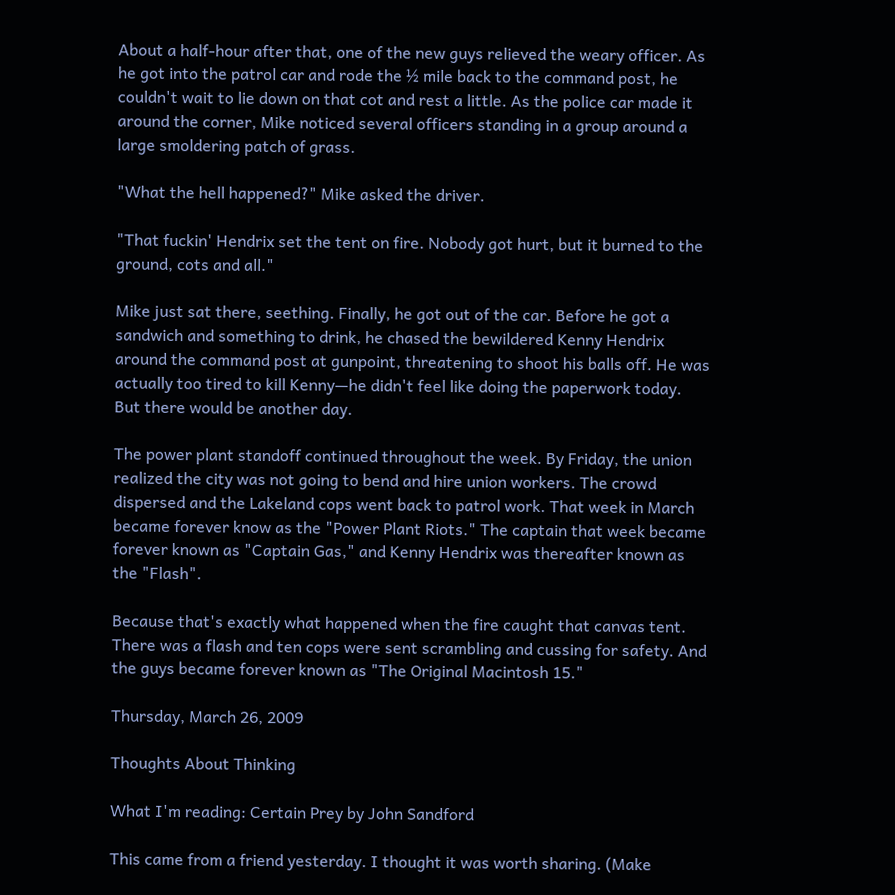About a half-hour after that, one of the new guys relieved the weary officer. As he got into the patrol car and rode the ½ mile back to the command post, he couldn't wait to lie down on that cot and rest a little. As the police car made it around the corner, Mike noticed several officers standing in a group around a large smoldering patch of grass.

"What the hell happened?" Mike asked the driver.

"That fuckin' Hendrix set the tent on fire. Nobody got hurt, but it burned to the ground, cots and all."

Mike just sat there, seething. Finally, he got out of the car. Before he got a sandwich and something to drink, he chased the bewildered Kenny Hendrix around the command post at gunpoint, threatening to shoot his balls off. He was actually too tired to kill Kenny—he didn't feel like doing the paperwork today. But there would be another day.

The power plant standoff continued throughout the week. By Friday, the union realized the city was not going to bend and hire union workers. The crowd dispersed and the Lakeland cops went back to patrol work. That week in March became forever know as the "Power Plant Riots." The captain that week became forever known as "Captain Gas," and Kenny Hendrix was thereafter known as the "Flash".

Because that's exactly what happened when the fire caught that canvas tent. There was a flash and ten cops were sent scrambling and cussing for safety. And the guys became forever known as "The Original Macintosh 15."

Thursday, March 26, 2009

Thoughts About Thinking

What I'm reading: Certain Prey by John Sandford

This came from a friend yesterday. I thought it was worth sharing. (Make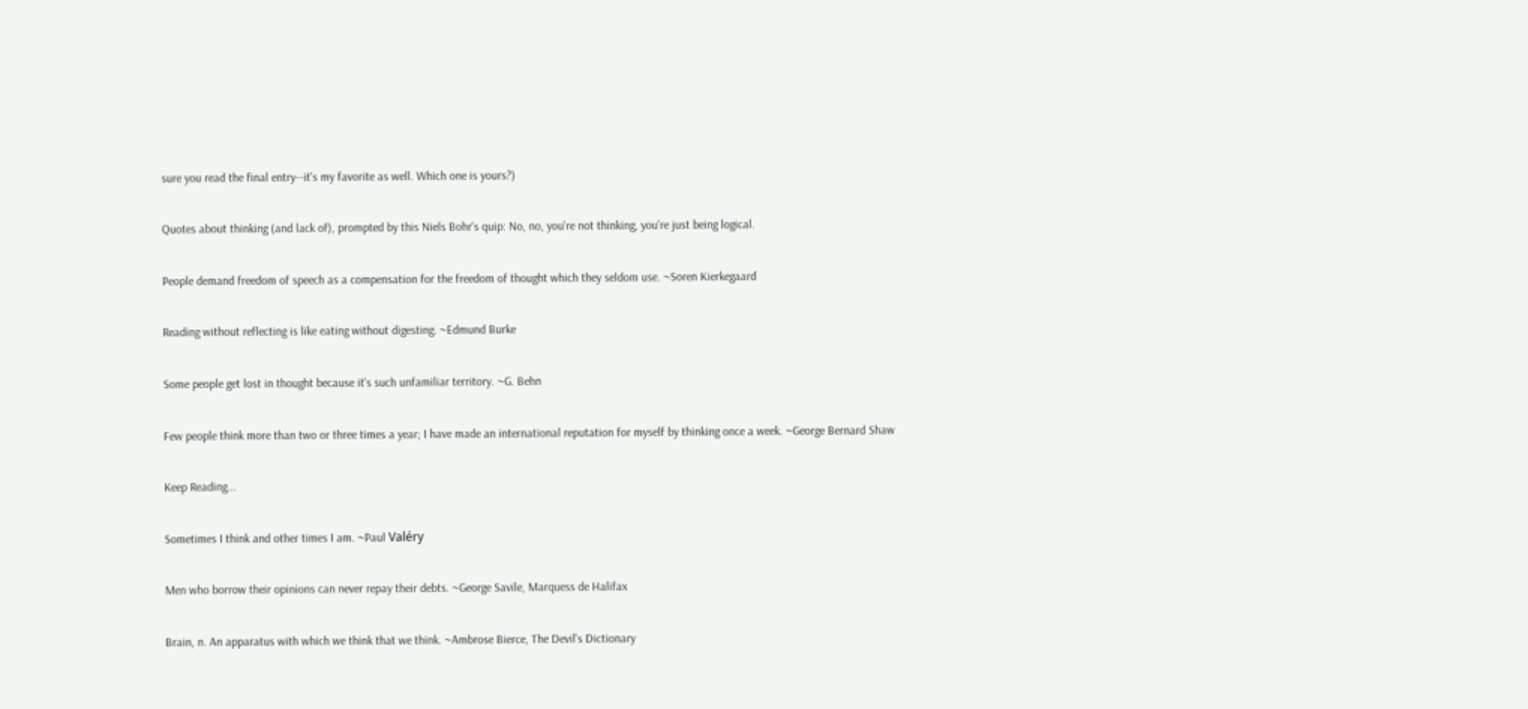sure you read the final entry--it's my favorite as well. Which one is yours?)

Quotes about thinking (and lack of), prompted by this Niels Bohr's quip: No, no, you're not thinking, you're just being logical.

People demand freedom of speech as a compensation for the freedom of thought which they seldom use. ~Soren Kierkegaard

Reading without reflecting is like eating without digesting. ~Edmund Burke

Some people get lost in thought because it's such unfamiliar territory. ~G. Behn

Few people think more than two or three times a year; I have made an international reputation for myself by thinking once a week. ~George Bernard Shaw

Keep Reading...

Sometimes I think and other times I am. ~Paul Valéry

Men who borrow their opinions can never repay their debts. ~George Savile, Marquess de Halifax

Brain, n. An apparatus with which we think that we think. ~Ambrose Bierce, The Devil's Dictionary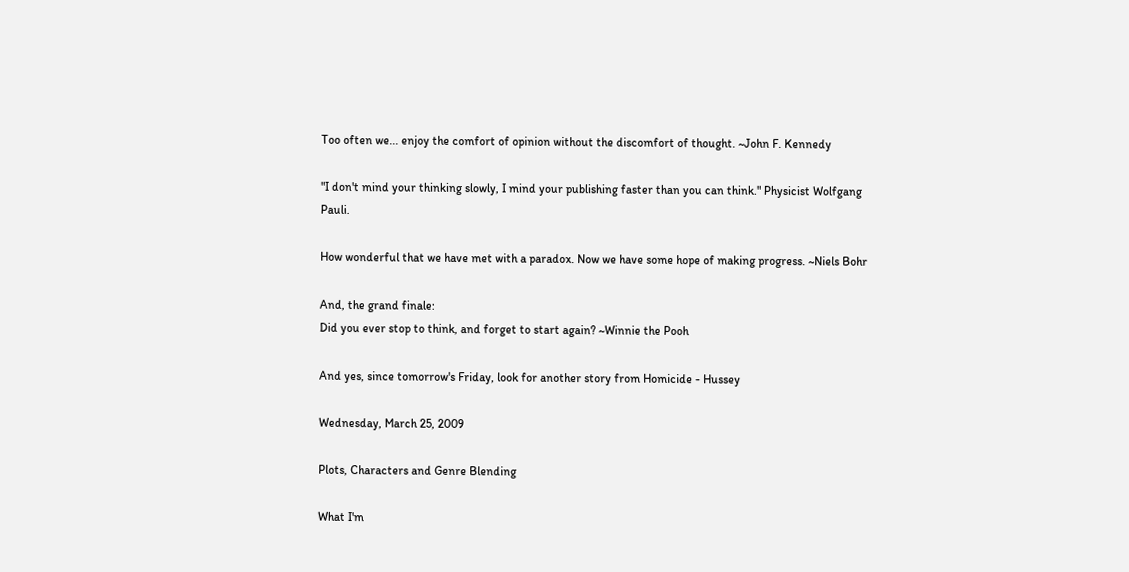Too often we... enjoy the comfort of opinion without the discomfort of thought. ~John F. Kennedy

"I don't mind your thinking slowly, I mind your publishing faster than you can think." Physicist Wolfgang Pauli.

How wonderful that we have met with a paradox. Now we have some hope of making progress. ~Niels Bohr

And, the grand finale:
Did you ever stop to think, and forget to start again? ~Winnie the Pooh

And yes, since tomorrow's Friday, look for another story from Homicide - Hussey

Wednesday, March 25, 2009

Plots, Characters and Genre Blending

What I'm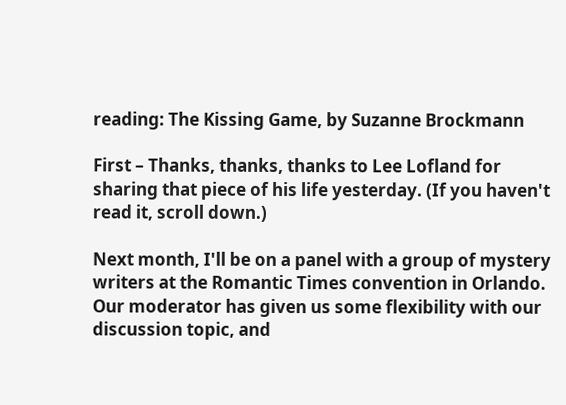reading: The Kissing Game, by Suzanne Brockmann

First – Thanks, thanks, thanks to Lee Lofland for sharing that piece of his life yesterday. (If you haven't read it, scroll down.)

Next month, I'll be on a panel with a group of mystery writers at the Romantic Times convention in Orlando. Our moderator has given us some flexibility with our discussion topic, and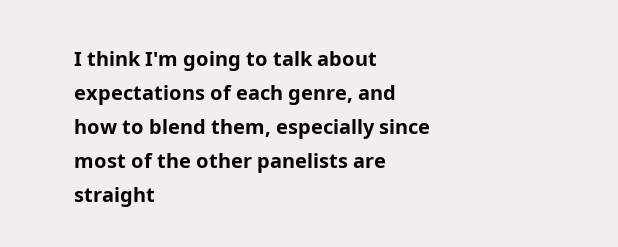I think I'm going to talk about expectations of each genre, and how to blend them, especially since most of the other panelists are straight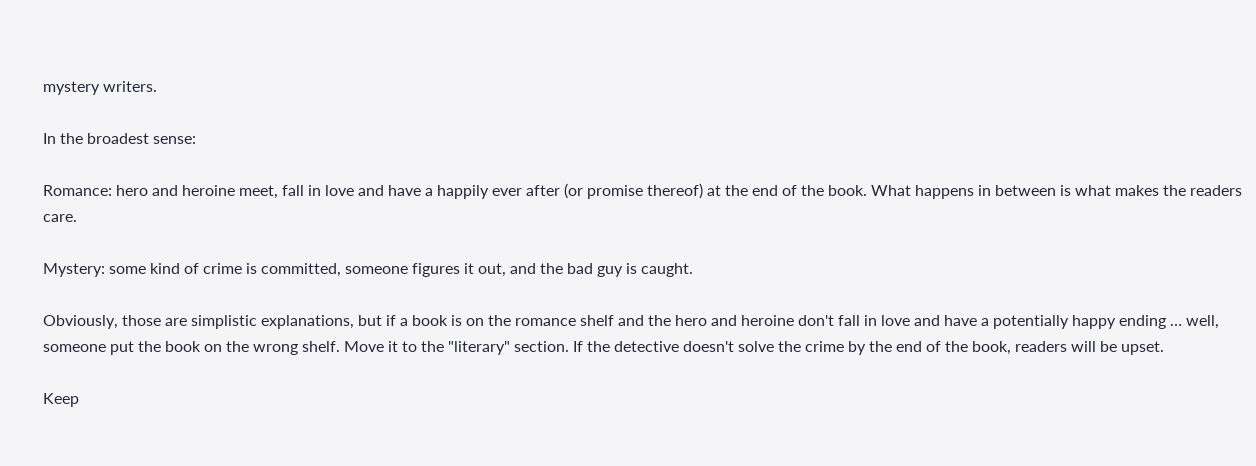mystery writers.

In the broadest sense:

Romance: hero and heroine meet, fall in love and have a happily ever after (or promise thereof) at the end of the book. What happens in between is what makes the readers care.

Mystery: some kind of crime is committed, someone figures it out, and the bad guy is caught.

Obviously, those are simplistic explanations, but if a book is on the romance shelf and the hero and heroine don't fall in love and have a potentially happy ending … well, someone put the book on the wrong shelf. Move it to the "literary" section. If the detective doesn't solve the crime by the end of the book, readers will be upset.

Keep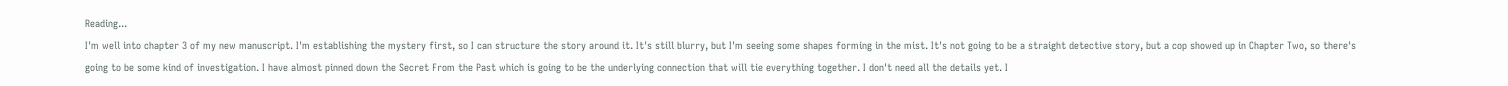Reading...
I'm well into chapter 3 of my new manuscript. I'm establishing the mystery first, so I can structure the story around it. It's still blurry, but I'm seeing some shapes forming in the mist. It's not going to be a straight detective story, but a cop showed up in Chapter Two, so there's going to be some kind of investigation. I have almost pinned down the Secret From the Past which is going to be the underlying connection that will tie everything together. I don't need all the details yet. I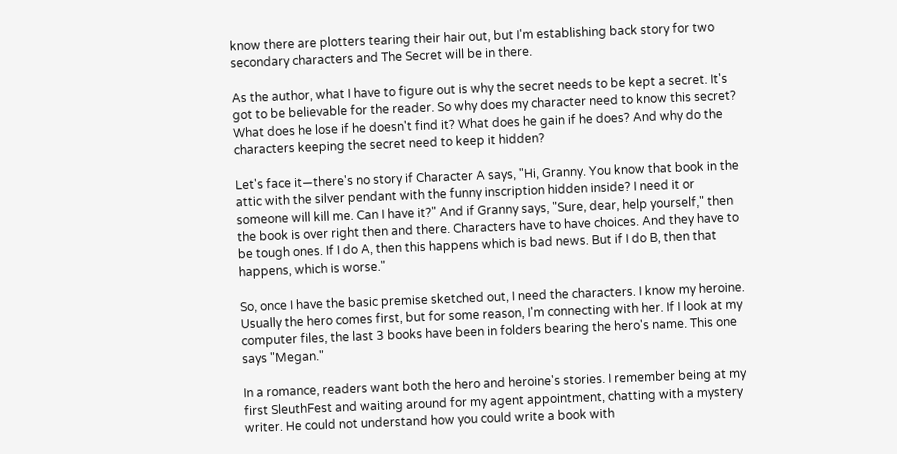know there are plotters tearing their hair out, but I'm establishing back story for two secondary characters and The Secret will be in there.

As the author, what I have to figure out is why the secret needs to be kept a secret. It's got to be believable for the reader. So why does my character need to know this secret? What does he lose if he doesn't find it? What does he gain if he does? And why do the characters keeping the secret need to keep it hidden?

Let's face it—there's no story if Character A says, "Hi, Granny. You know that book in the attic with the silver pendant with the funny inscription hidden inside? I need it or someone will kill me. Can I have it?" And if Granny says, "Sure, dear, help yourself," then the book is over right then and there. Characters have to have choices. And they have to be tough ones. If I do A, then this happens which is bad news. But if I do B, then that happens, which is worse."

So, once I have the basic premise sketched out, I need the characters. I know my heroine. Usually the hero comes first, but for some reason, I'm connecting with her. If I look at my computer files, the last 3 books have been in folders bearing the hero's name. This one says "Megan."

In a romance, readers want both the hero and heroine's stories. I remember being at my first SleuthFest and waiting around for my agent appointment, chatting with a mystery writer. He could not understand how you could write a book with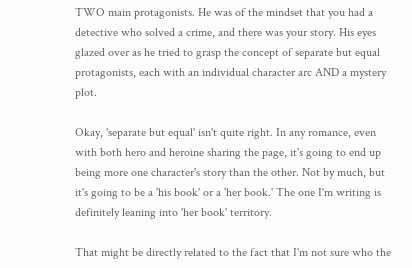TWO main protagonists. He was of the mindset that you had a detective who solved a crime, and there was your story. His eyes glazed over as he tried to grasp the concept of separate but equal protagonists, each with an individual character arc AND a mystery plot.

Okay, 'separate but equal' isn't quite right. In any romance, even with both hero and heroine sharing the page, it's going to end up being more one character's story than the other. Not by much, but it's going to be a 'his book' or a 'her book.' The one I'm writing is definitely leaning into 'her book' territory.

That might be directly related to the fact that I'm not sure who the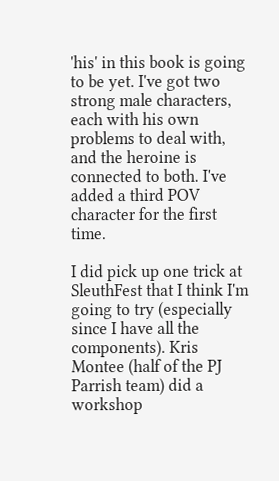'his' in this book is going to be yet. I've got two strong male characters, each with his own problems to deal with, and the heroine is connected to both. I've added a third POV character for the first time.

I did pick up one trick at SleuthFest that I think I'm going to try (especially since I have all the components). Kris Montee (half of the PJ Parrish team) did a workshop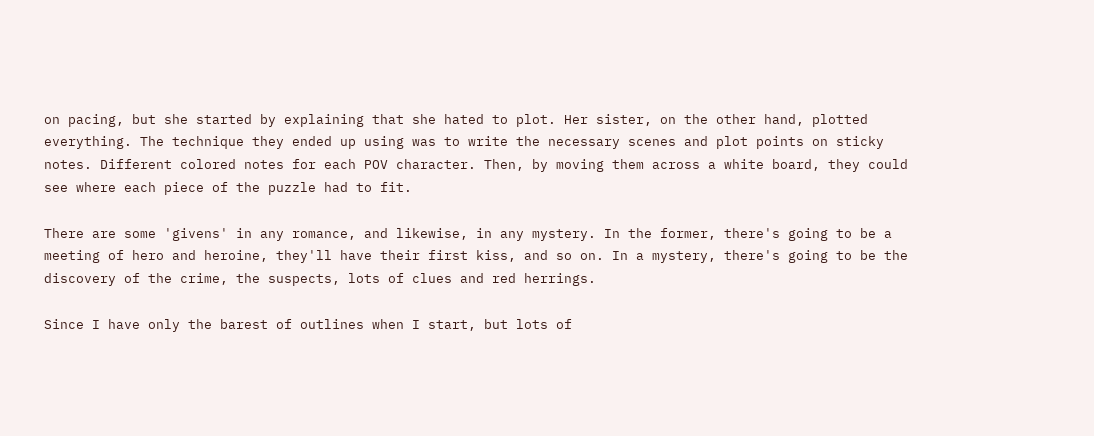on pacing, but she started by explaining that she hated to plot. Her sister, on the other hand, plotted everything. The technique they ended up using was to write the necessary scenes and plot points on sticky notes. Different colored notes for each POV character. Then, by moving them across a white board, they could see where each piece of the puzzle had to fit.

There are some 'givens' in any romance, and likewise, in any mystery. In the former, there's going to be a meeting of hero and heroine, they'll have their first kiss, and so on. In a mystery, there's going to be the discovery of the crime, the suspects, lots of clues and red herrings.

Since I have only the barest of outlines when I start, but lots of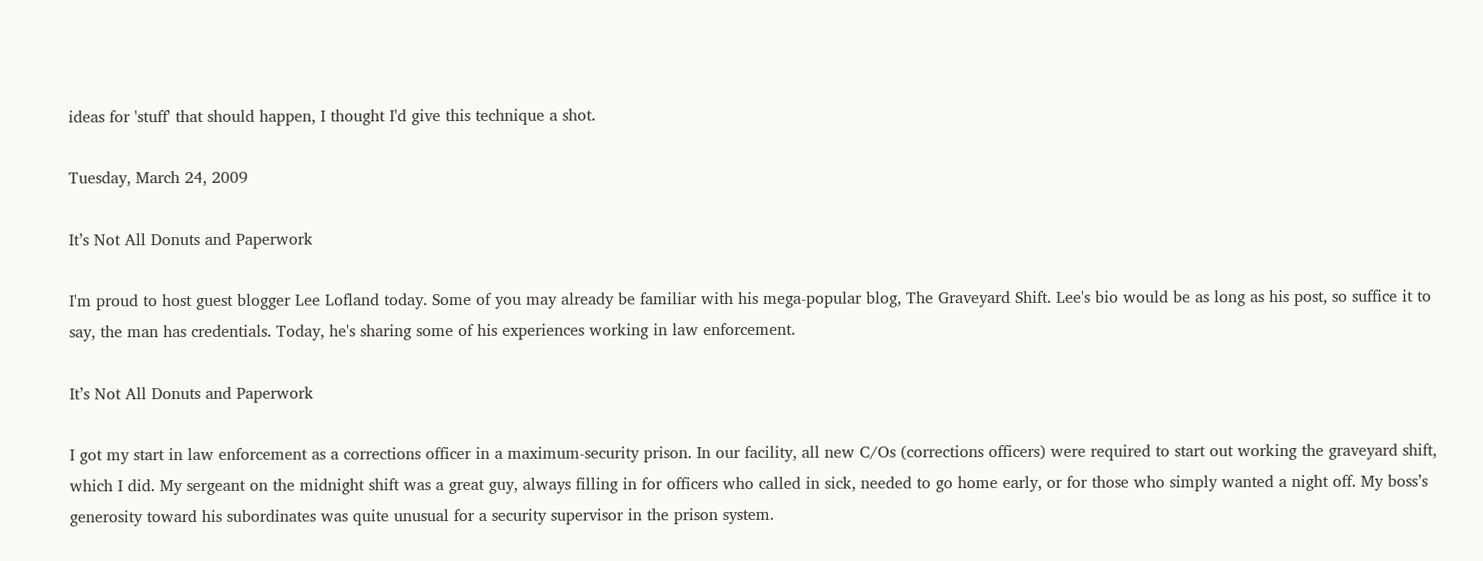ideas for 'stuff' that should happen, I thought I'd give this technique a shot.

Tuesday, March 24, 2009

It’s Not All Donuts and Paperwork

I'm proud to host guest blogger Lee Lofland today. Some of you may already be familiar with his mega-popular blog, The Graveyard Shift. Lee's bio would be as long as his post, so suffice it to say, the man has credentials. Today, he's sharing some of his experiences working in law enforcement.

It’s Not All Donuts and Paperwork

I got my start in law enforcement as a corrections officer in a maximum-security prison. In our facility, all new C/Os (corrections officers) were required to start out working the graveyard shift, which I did. My sergeant on the midnight shift was a great guy, always filling in for officers who called in sick, needed to go home early, or for those who simply wanted a night off. My boss’s generosity toward his subordinates was quite unusual for a security supervisor in the prison system.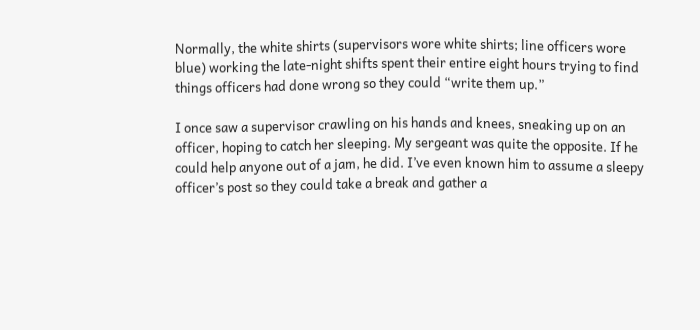Normally, the white shirts (supervisors wore white shirts; line officers wore blue) working the late-night shifts spent their entire eight hours trying to find things officers had done wrong so they could “write them up.”

I once saw a supervisor crawling on his hands and knees, sneaking up on an officer, hoping to catch her sleeping. My sergeant was quite the opposite. If he could help anyone out of a jam, he did. I’ve even known him to assume a sleepy officer’s post so they could take a break and gather a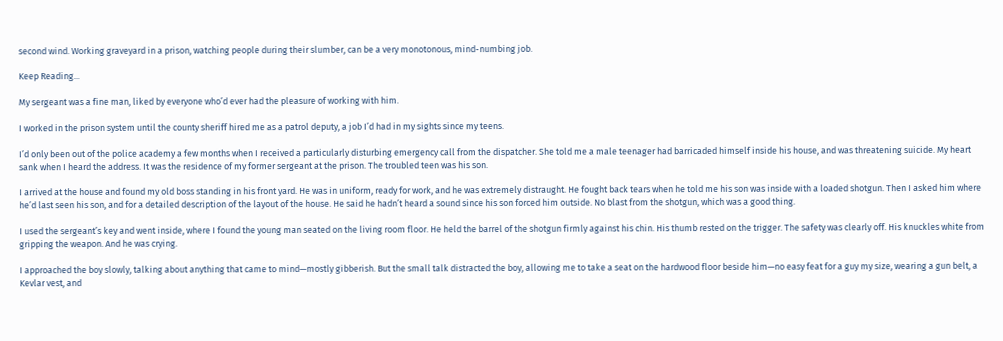second wind. Working graveyard in a prison, watching people during their slumber, can be a very monotonous, mind-numbing job.

Keep Reading...

My sergeant was a fine man, liked by everyone who’d ever had the pleasure of working with him.

I worked in the prison system until the county sheriff hired me as a patrol deputy, a job I’d had in my sights since my teens.

I’d only been out of the police academy a few months when I received a particularly disturbing emergency call from the dispatcher. She told me a male teenager had barricaded himself inside his house, and was threatening suicide. My heart sank when I heard the address. It was the residence of my former sergeant at the prison. The troubled teen was his son.

I arrived at the house and found my old boss standing in his front yard. He was in uniform, ready for work, and he was extremely distraught. He fought back tears when he told me his son was inside with a loaded shotgun. Then I asked him where he’d last seen his son, and for a detailed description of the layout of the house. He said he hadn’t heard a sound since his son forced him outside. No blast from the shotgun, which was a good thing.

I used the sergeant’s key and went inside, where I found the young man seated on the living room floor. He held the barrel of the shotgun firmly against his chin. His thumb rested on the trigger. The safety was clearly off. His knuckles white from gripping the weapon. And he was crying.

I approached the boy slowly, talking about anything that came to mind—mostly gibberish. But the small talk distracted the boy, allowing me to take a seat on the hardwood floor beside him—no easy feat for a guy my size, wearing a gun belt, a Kevlar vest, and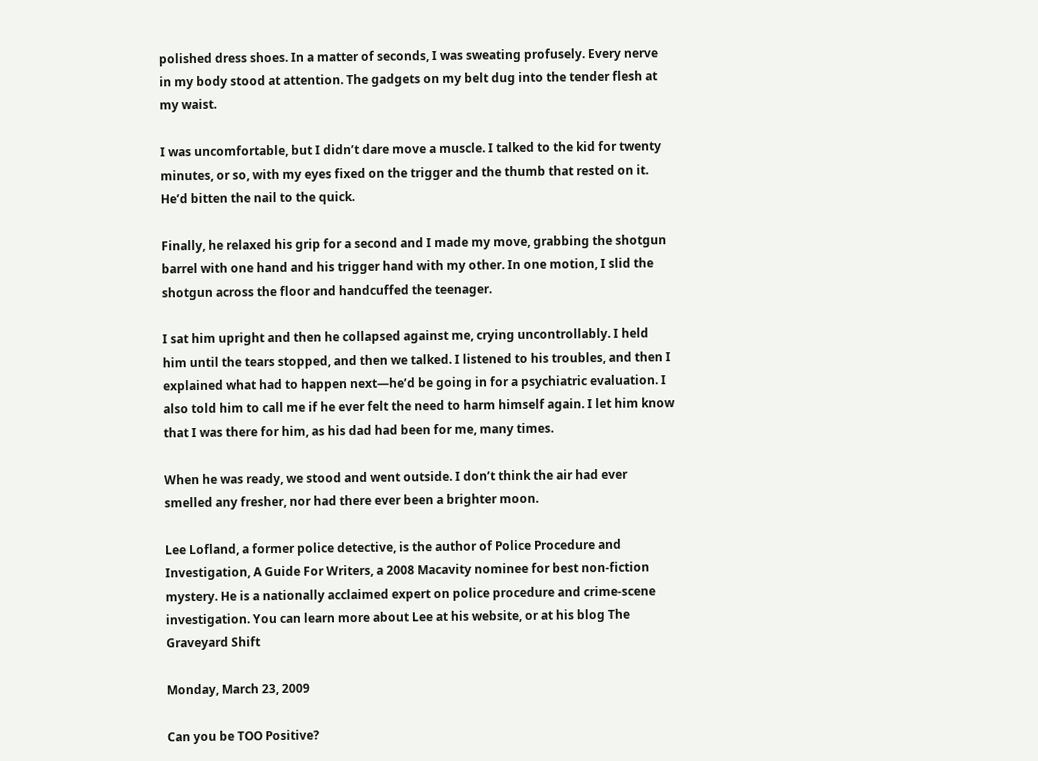polished dress shoes. In a matter of seconds, I was sweating profusely. Every nerve in my body stood at attention. The gadgets on my belt dug into the tender flesh at my waist.

I was uncomfortable, but I didn’t dare move a muscle. I talked to the kid for twenty minutes, or so, with my eyes fixed on the trigger and the thumb that rested on it. He’d bitten the nail to the quick.

Finally, he relaxed his grip for a second and I made my move, grabbing the shotgun barrel with one hand and his trigger hand with my other. In one motion, I slid the shotgun across the floor and handcuffed the teenager.

I sat him upright and then he collapsed against me, crying uncontrollably. I held him until the tears stopped, and then we talked. I listened to his troubles, and then I explained what had to happen next—he’d be going in for a psychiatric evaluation. I also told him to call me if he ever felt the need to harm himself again. I let him know that I was there for him, as his dad had been for me, many times.

When he was ready, we stood and went outside. I don’t think the air had ever smelled any fresher, nor had there ever been a brighter moon.

Lee Lofland, a former police detective, is the author of Police Procedure and Investigation, A Guide For Writers, a 2008 Macavity nominee for best non-fiction mystery. He is a nationally acclaimed expert on police procedure and crime-scene investigation. You can learn more about Lee at his website, or at his blog The Graveyard Shift

Monday, March 23, 2009

Can you be TOO Positive?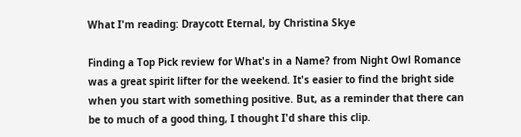What I'm reading: Draycott Eternal, by Christina Skye

Finding a Top Pick review for What's in a Name? from Night Owl Romance was a great spirit lifter for the weekend. It's easier to find the bright side when you start with something positive. But, as a reminder that there can be to much of a good thing, I thought I'd share this clip.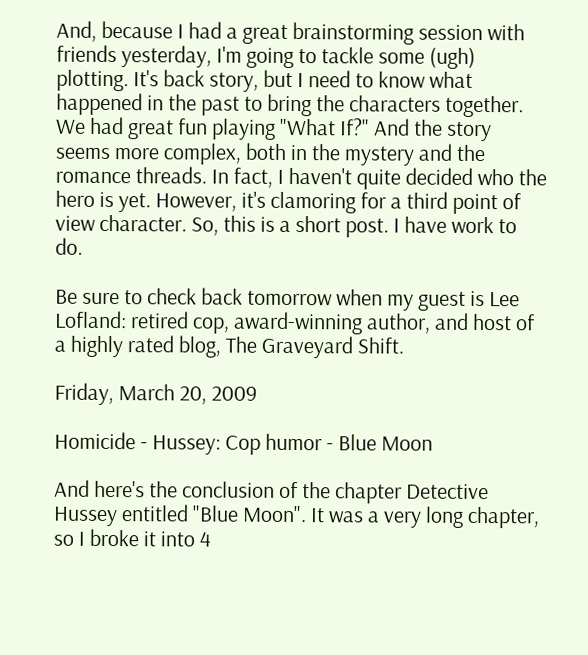And, because I had a great brainstorming session with friends yesterday, I'm going to tackle some (ugh) plotting. It's back story, but I need to know what happened in the past to bring the characters together. We had great fun playing "What If?" And the story seems more complex, both in the mystery and the romance threads. In fact, I haven't quite decided who the hero is yet. However, it's clamoring for a third point of view character. So, this is a short post. I have work to do.

Be sure to check back tomorrow when my guest is Lee Lofland: retired cop, award-winning author, and host of a highly rated blog, The Graveyard Shift.

Friday, March 20, 2009

Homicide - Hussey: Cop humor - Blue Moon

And here's the conclusion of the chapter Detective Hussey entitled "Blue Moon". It was a very long chapter, so I broke it into 4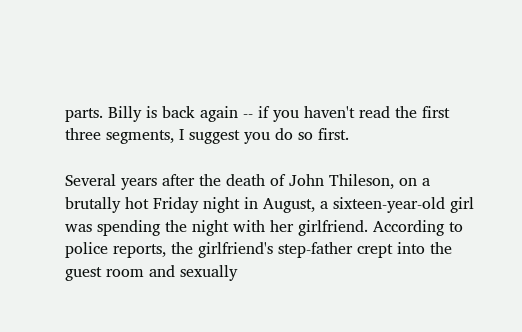parts. Billy is back again -- if you haven't read the first three segments, I suggest you do so first.

Several years after the death of John Thileson, on a brutally hot Friday night in August, a sixteen-year-old girl was spending the night with her girlfriend. According to police reports, the girlfriend's step-father crept into the guest room and sexually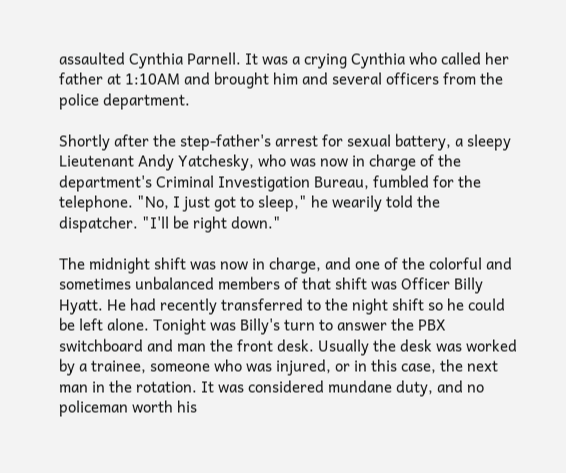assaulted Cynthia Parnell. It was a crying Cynthia who called her father at 1:10AM and brought him and several officers from the police department.

Shortly after the step-father's arrest for sexual battery, a sleepy Lieutenant Andy Yatchesky, who was now in charge of the department's Criminal Investigation Bureau, fumbled for the telephone. "No, I just got to sleep," he wearily told the dispatcher. "I'll be right down."

The midnight shift was now in charge, and one of the colorful and sometimes unbalanced members of that shift was Officer Billy Hyatt. He had recently transferred to the night shift so he could be left alone. Tonight was Billy's turn to answer the PBX switchboard and man the front desk. Usually the desk was worked by a trainee, someone who was injured, or in this case, the next man in the rotation. It was considered mundane duty, and no policeman worth his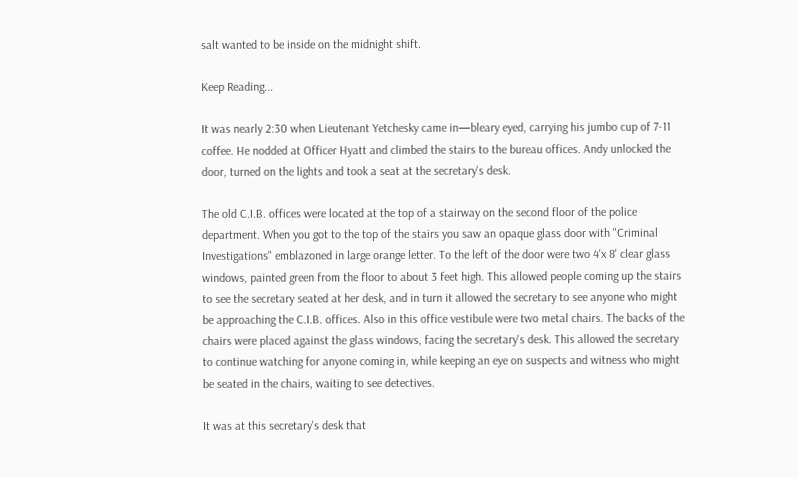salt wanted to be inside on the midnight shift.

Keep Reading...

It was nearly 2:30 when Lieutenant Yetchesky came in—bleary eyed, carrying his jumbo cup of 7-11 coffee. He nodded at Officer Hyatt and climbed the stairs to the bureau offices. Andy unlocked the door, turned on the lights and took a seat at the secretary's desk.

The old C.I.B. offices were located at the top of a stairway on the second floor of the police department. When you got to the top of the stairs you saw an opaque glass door with "Criminal Investigations" emblazoned in large orange letter. To the left of the door were two 4'x 8' clear glass windows, painted green from the floor to about 3 feet high. This allowed people coming up the stairs to see the secretary seated at her desk, and in turn it allowed the secretary to see anyone who might be approaching the C.I.B. offices. Also in this office vestibule were two metal chairs. The backs of the chairs were placed against the glass windows, facing the secretary's desk. This allowed the secretary to continue watching for anyone coming in, while keeping an eye on suspects and witness who might be seated in the chairs, waiting to see detectives.

It was at this secretary's desk that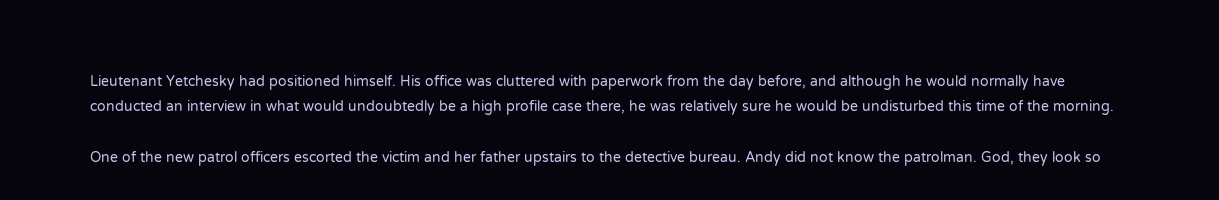Lieutenant Yetchesky had positioned himself. His office was cluttered with paperwork from the day before, and although he would normally have conducted an interview in what would undoubtedly be a high profile case there, he was relatively sure he would be undisturbed this time of the morning.

One of the new patrol officers escorted the victim and her father upstairs to the detective bureau. Andy did not know the patrolman. God, they look so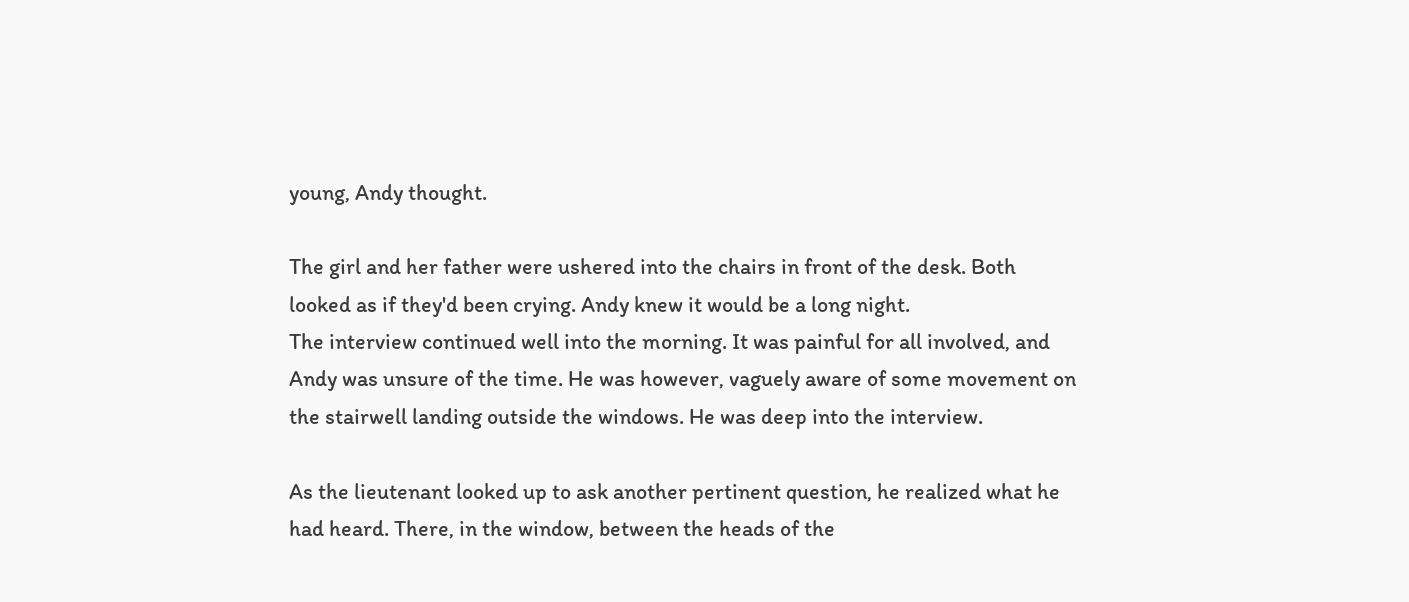young, Andy thought.

The girl and her father were ushered into the chairs in front of the desk. Both looked as if they'd been crying. Andy knew it would be a long night.
The interview continued well into the morning. It was painful for all involved, and Andy was unsure of the time. He was however, vaguely aware of some movement on the stairwell landing outside the windows. He was deep into the interview.

As the lieutenant looked up to ask another pertinent question, he realized what he had heard. There, in the window, between the heads of the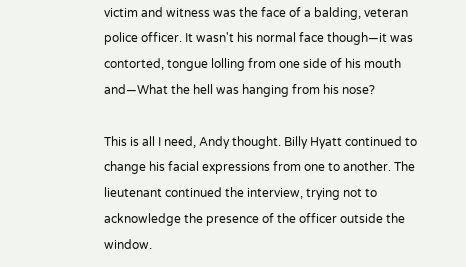victim and witness was the face of a balding, veteran police officer. It wasn't his normal face though—it was contorted, tongue lolling from one side of his mouth and—What the hell was hanging from his nose?

This is all I need, Andy thought. Billy Hyatt continued to change his facial expressions from one to another. The lieutenant continued the interview, trying not to acknowledge the presence of the officer outside the window.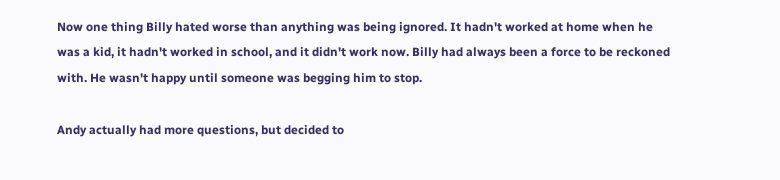Now one thing Billy hated worse than anything was being ignored. It hadn't worked at home when he was a kid, it hadn't worked in school, and it didn't work now. Billy had always been a force to be reckoned with. He wasn't happy until someone was begging him to stop.

Andy actually had more questions, but decided to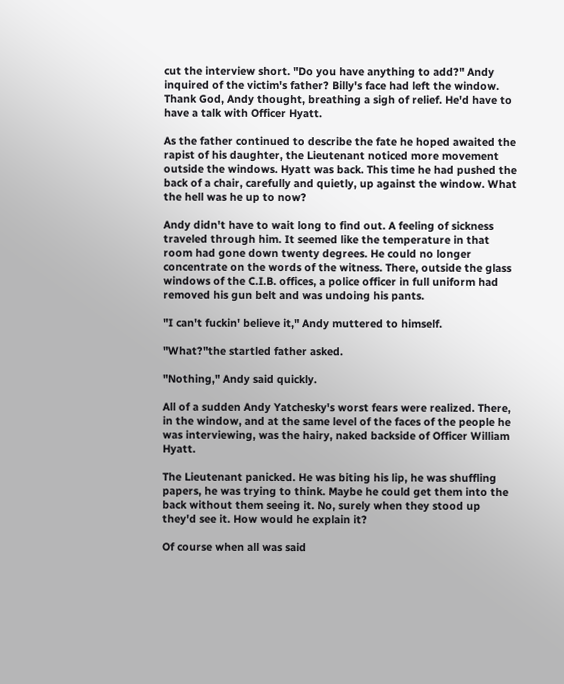cut the interview short. "Do you have anything to add?" Andy inquired of the victim's father? Billy's face had left the window. Thank God, Andy thought, breathing a sigh of relief. He'd have to have a talk with Officer Hyatt.

As the father continued to describe the fate he hoped awaited the rapist of his daughter, the Lieutenant noticed more movement outside the windows. Hyatt was back. This time he had pushed the back of a chair, carefully and quietly, up against the window. What the hell was he up to now?

Andy didn't have to wait long to find out. A feeling of sickness traveled through him. It seemed like the temperature in that room had gone down twenty degrees. He could no longer concentrate on the words of the witness. There, outside the glass windows of the C.I.B. offices, a police officer in full uniform had removed his gun belt and was undoing his pants.

"I can't fuckin' believe it," Andy muttered to himself.

"What?"the startled father asked.

"Nothing," Andy said quickly.

All of a sudden Andy Yatchesky's worst fears were realized. There, in the window, and at the same level of the faces of the people he was interviewing, was the hairy, naked backside of Officer William Hyatt.

The Lieutenant panicked. He was biting his lip, he was shuffling papers, he was trying to think. Maybe he could get them into the back without them seeing it. No, surely when they stood up they'd see it. How would he explain it?

Of course when all was said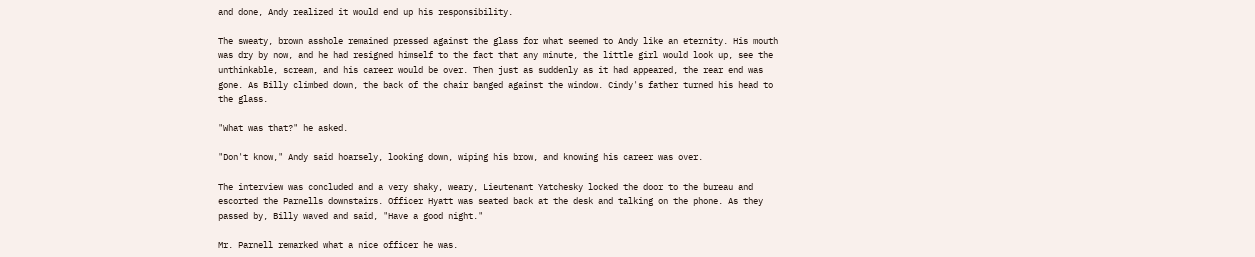and done, Andy realized it would end up his responsibility.

The sweaty, brown asshole remained pressed against the glass for what seemed to Andy like an eternity. His mouth was dry by now, and he had resigned himself to the fact that any minute, the little girl would look up, see the unthinkable, scream, and his career would be over. Then just as suddenly as it had appeared, the rear end was gone. As Billy climbed down, the back of the chair banged against the window. Cindy's father turned his head to the glass.

"What was that?" he asked.

"Don't know," Andy said hoarsely, looking down, wiping his brow, and knowing his career was over.

The interview was concluded and a very shaky, weary, Lieutenant Yatchesky locked the door to the bureau and escorted the Parnells downstairs. Officer Hyatt was seated back at the desk and talking on the phone. As they passed by, Billy waved and said, "Have a good night."

Mr. Parnell remarked what a nice officer he was.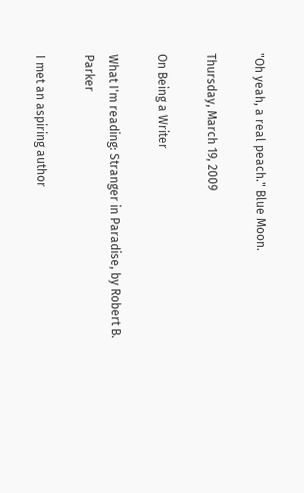"Oh yeah, a real peach." Blue Moon.

Thursday, March 19, 2009

On Being a Writer

What I'm reading: Stranger in Paradise, by Robert B. Parker

I met an aspiring author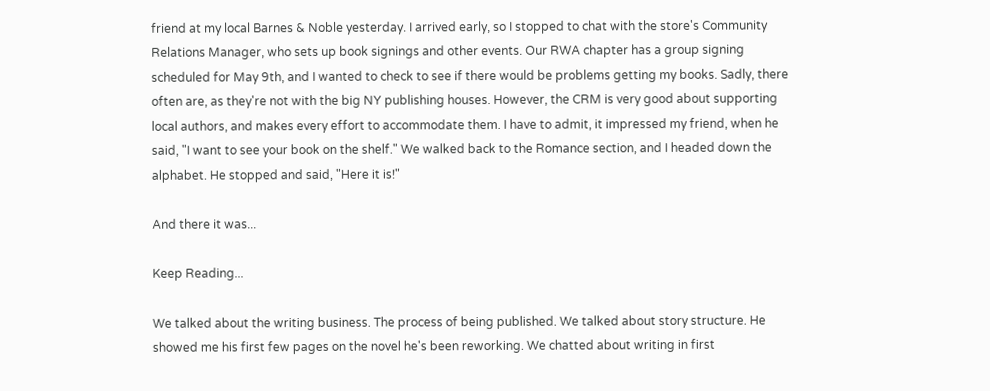friend at my local Barnes & Noble yesterday. I arrived early, so I stopped to chat with the store's Community Relations Manager, who sets up book signings and other events. Our RWA chapter has a group signing scheduled for May 9th, and I wanted to check to see if there would be problems getting my books. Sadly, there often are, as they're not with the big NY publishing houses. However, the CRM is very good about supporting local authors, and makes every effort to accommodate them. I have to admit, it impressed my friend, when he said, "I want to see your book on the shelf." We walked back to the Romance section, and I headed down the alphabet. He stopped and said, "Here it is!"

And there it was...

Keep Reading...

We talked about the writing business. The process of being published. We talked about story structure. He showed me his first few pages on the novel he's been reworking. We chatted about writing in first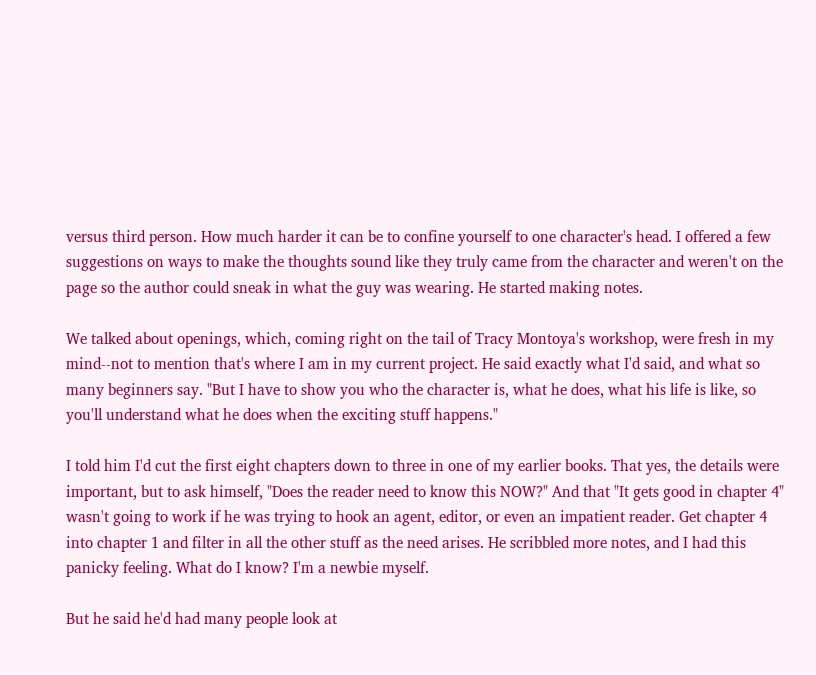versus third person. How much harder it can be to confine yourself to one character's head. I offered a few suggestions on ways to make the thoughts sound like they truly came from the character and weren't on the page so the author could sneak in what the guy was wearing. He started making notes.

We talked about openings, which, coming right on the tail of Tracy Montoya's workshop, were fresh in my mind--not to mention that's where I am in my current project. He said exactly what I'd said, and what so many beginners say. "But I have to show you who the character is, what he does, what his life is like, so you'll understand what he does when the exciting stuff happens."

I told him I'd cut the first eight chapters down to three in one of my earlier books. That yes, the details were important, but to ask himself, "Does the reader need to know this NOW?" And that "It gets good in chapter 4" wasn't going to work if he was trying to hook an agent, editor, or even an impatient reader. Get chapter 4 into chapter 1 and filter in all the other stuff as the need arises. He scribbled more notes, and I had this panicky feeling. What do I know? I'm a newbie myself.

But he said he'd had many people look at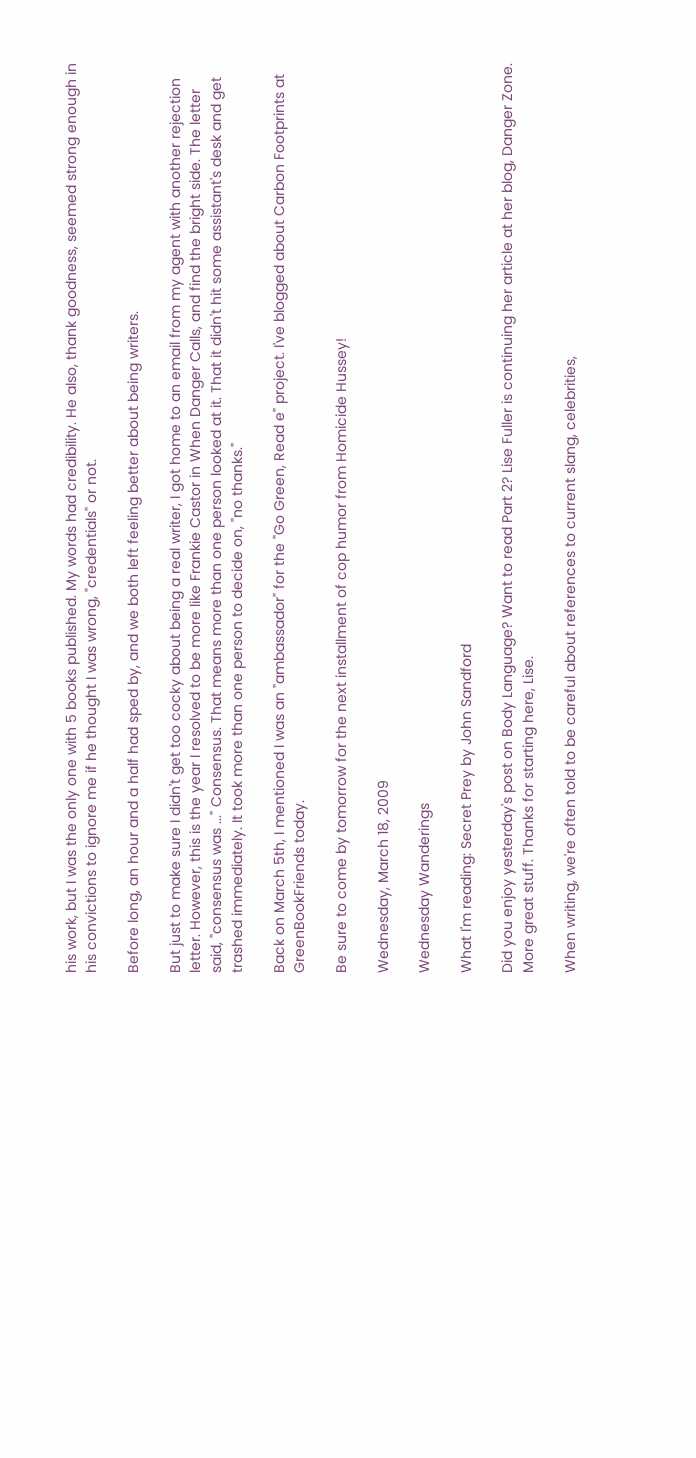his work, but I was the only one with 5 books published. My words had credibility. He also, thank goodness, seemed strong enough in his convictions to ignore me if he thought I was wrong, "credentials" or not.

Before long, an hour and a half had sped by, and we both left feeling better about being writers.

But just to make sure I didn't get too cocky about being a real writer, I got home to an email from my agent with another rejection letter. However, this is the year I resolved to be more like Frankie Castor in When Danger Calls, and find the bright side. The letter said, "consensus was ..." Consensus. That means more than one person looked at it. That it didn't hit some assistant's desk and get trashed immediately. It took more than one person to decide on, "no thanks."

Back on March 5th, I mentioned I was an "ambassador" for the "Go Green, Read e" project. I've blogged about Carbon Footprints at GreenBookFriends today.

Be sure to come by tomorrow for the next installment of cop humor from Homicide Hussey!

Wednesday, March 18, 2009

Wednesday Wanderings

What I'm reading: Secret Prey by John Sandford

Did you enjoy yesterday's post on Body Language? Want to read Part 2? Lise Fuller is continuing her article at her blog, Danger Zone. More great stuff. Thanks for starting here, Lise.

When writing, we're often told to be careful about references to current slang, celebrities,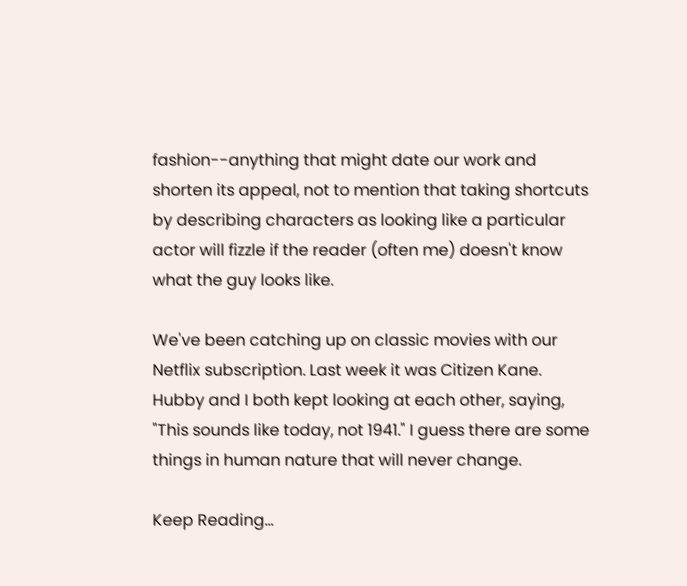fashion--anything that might date our work and shorten its appeal, not to mention that taking shortcuts by describing characters as looking like a particular actor will fizzle if the reader (often me) doesn't know what the guy looks like.

We've been catching up on classic movies with our Netflix subscription. Last week it was Citizen Kane. Hubby and I both kept looking at each other, saying, "This sounds like today, not 1941." I guess there are some things in human nature that will never change.

Keep Reading...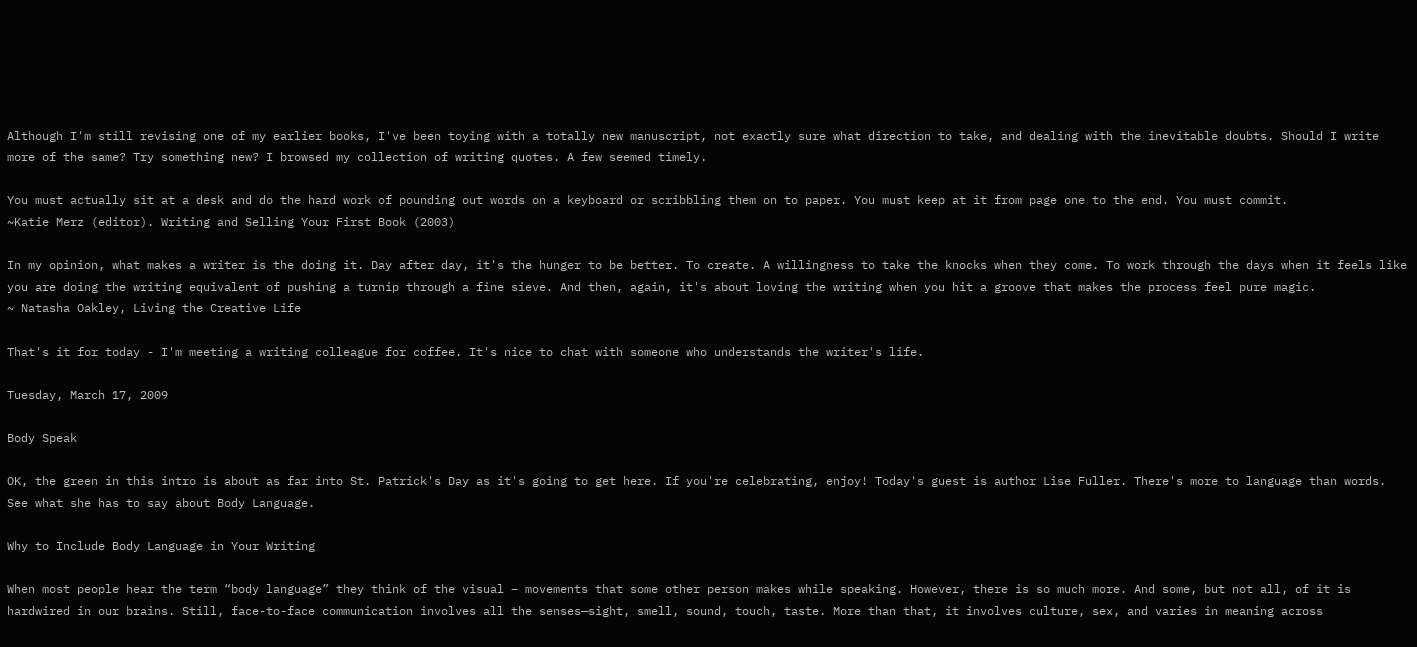Although I'm still revising one of my earlier books, I've been toying with a totally new manuscript, not exactly sure what direction to take, and dealing with the inevitable doubts. Should I write more of the same? Try something new? I browsed my collection of writing quotes. A few seemed timely.

You must actually sit at a desk and do the hard work of pounding out words on a keyboard or scribbling them on to paper. You must keep at it from page one to the end. You must commit.
~Katie Merz (editor). Writing and Selling Your First Book (2003)

In my opinion, what makes a writer is the doing it. Day after day, it's the hunger to be better. To create. A willingness to take the knocks when they come. To work through the days when it feels like you are doing the writing equivalent of pushing a turnip through a fine sieve. And then, again, it's about loving the writing when you hit a groove that makes the process feel pure magic.
~ Natasha Oakley, Living the Creative Life

That's it for today - I'm meeting a writing colleague for coffee. It's nice to chat with someone who understands the writer's life.

Tuesday, March 17, 2009

Body Speak

OK, the green in this intro is about as far into St. Patrick's Day as it's going to get here. If you're celebrating, enjoy! Today's guest is author Lise Fuller. There's more to language than words. See what she has to say about Body Language.

Why to Include Body Language in Your Writing

When most people hear the term “body language” they think of the visual – movements that some other person makes while speaking. However, there is so much more. And some, but not all, of it is hardwired in our brains. Still, face-to-face communication involves all the senses—sight, smell, sound, touch, taste. More than that, it involves culture, sex, and varies in meaning across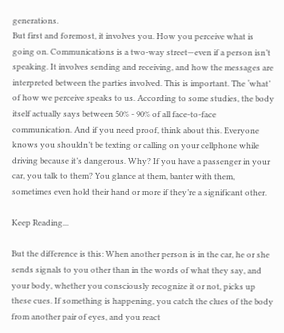generations.
But first and foremost, it involves you. How you perceive what is going on. Communications is a two-way street—even if a person isn’t speaking. It involves sending and receiving, and how the messages are interpreted between the parties involved. This is important. The ‘what’ of how we perceive speaks to us. According to some studies, the body itself actually says between 50% - 90% of all face-to-face communication. And if you need proof, think about this. Everyone knows you shouldn’t be texting or calling on your cellphone while driving because it’s dangerous. Why? If you have a passenger in your car, you talk to them? You glance at them, banter with them, sometimes even hold their hand or more if they’re a significant other.

Keep Reading...

But the difference is this: When another person is in the car, he or she sends signals to you other than in the words of what they say, and your body, whether you consciously recognize it or not, picks up these cues. If something is happening, you catch the clues of the body from another pair of eyes, and you react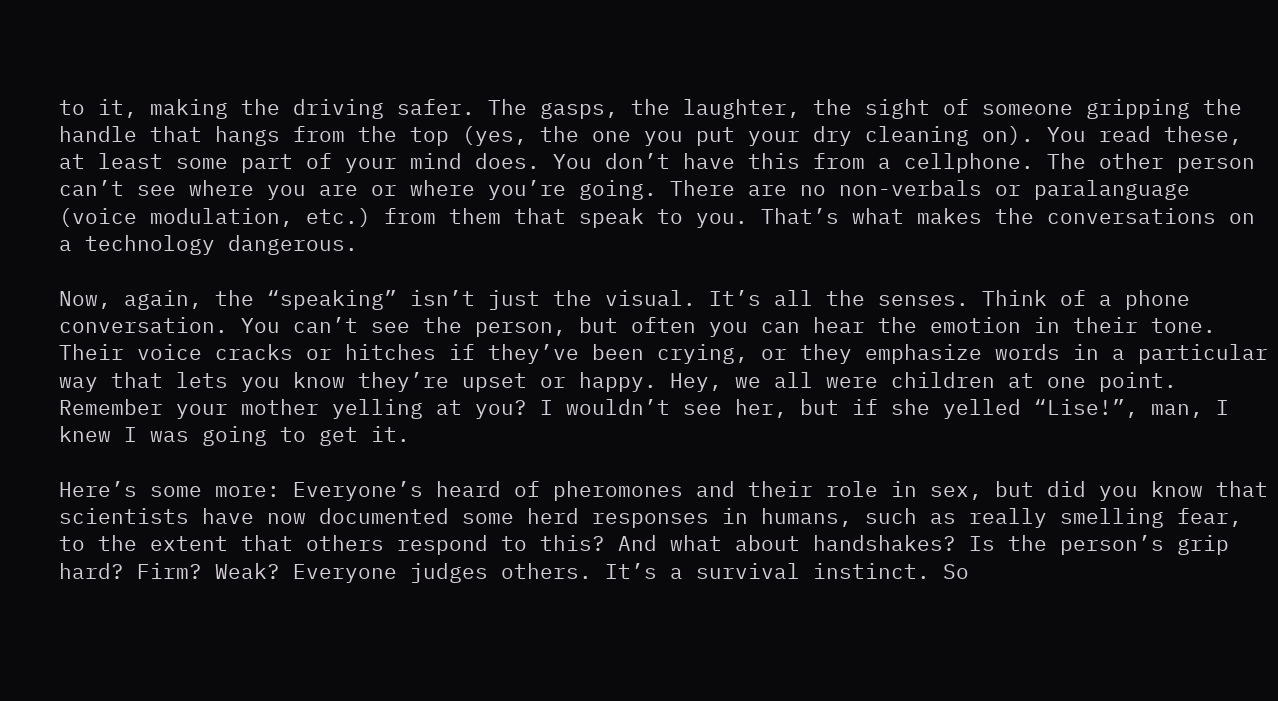to it, making the driving safer. The gasps, the laughter, the sight of someone gripping the handle that hangs from the top (yes, the one you put your dry cleaning on). You read these, at least some part of your mind does. You don’t have this from a cellphone. The other person can’t see where you are or where you’re going. There are no non-verbals or paralanguage (voice modulation, etc.) from them that speak to you. That’s what makes the conversations on a technology dangerous.

Now, again, the “speaking” isn’t just the visual. It’s all the senses. Think of a phone conversation. You can’t see the person, but often you can hear the emotion in their tone. Their voice cracks or hitches if they’ve been crying, or they emphasize words in a particular way that lets you know they’re upset or happy. Hey, we all were children at one point. Remember your mother yelling at you? I wouldn’t see her, but if she yelled “Lise!”, man, I knew I was going to get it.

Here’s some more: Everyone’s heard of pheromones and their role in sex, but did you know that scientists have now documented some herd responses in humans, such as really smelling fear, to the extent that others respond to this? And what about handshakes? Is the person’s grip hard? Firm? Weak? Everyone judges others. It’s a survival instinct. So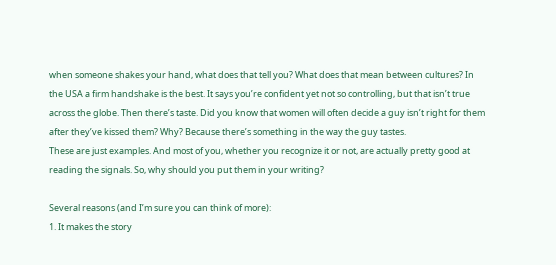when someone shakes your hand, what does that tell you? What does that mean between cultures? In the USA a firm handshake is the best. It says you’re confident yet not so controlling, but that isn’t true across the globe. Then there’s taste. Did you know that women will often decide a guy isn’t right for them after they’ve kissed them? Why? Because there’s something in the way the guy tastes.
These are just examples. And most of you, whether you recognize it or not, are actually pretty good at reading the signals. So, why should you put them in your writing?

Several reasons (and I’m sure you can think of more):
1. It makes the story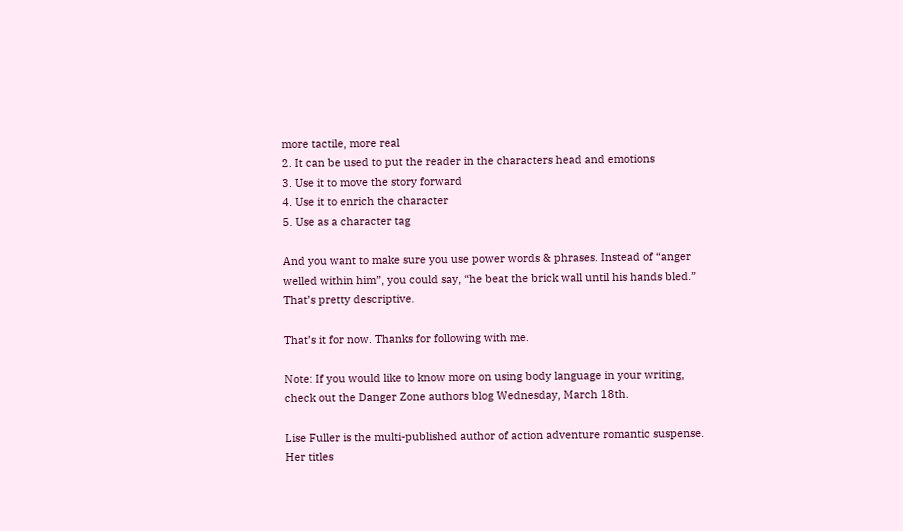more tactile, more real
2. It can be used to put the reader in the characters head and emotions
3. Use it to move the story forward
4. Use it to enrich the character
5. Use as a character tag

And you want to make sure you use power words & phrases. Instead of “anger welled within him”, you could say, “he beat the brick wall until his hands bled.” That’s pretty descriptive.

That’s it for now. Thanks for following with me.

Note: If you would like to know more on using body language in your writing, check out the Danger Zone authors blog Wednesday, March 18th.

Lise Fuller is the multi-published author of action adventure romantic suspense. Her titles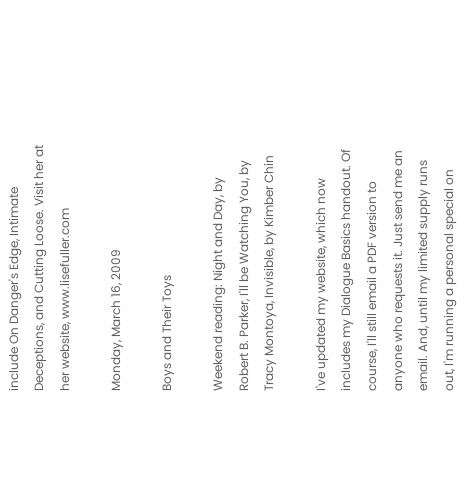include On Danger's Edge, Intimate Deceptions, and Cutting Loose. Visit her at her website, www.lisefuller.com

Monday, March 16, 2009

Boys and Their Toys

Weekend reading: Night and Day, by Robert B. Parker, I'll be Watching You, by Tracy Montoya, Invisible, by Kimber Chin

I've updated my website, which now includes my Dialogue Basics handout. Of course, I'll still email a PDF version to anyone who requests it. Just send me an email. And, until my limited supply runs out, I'm running a personal special on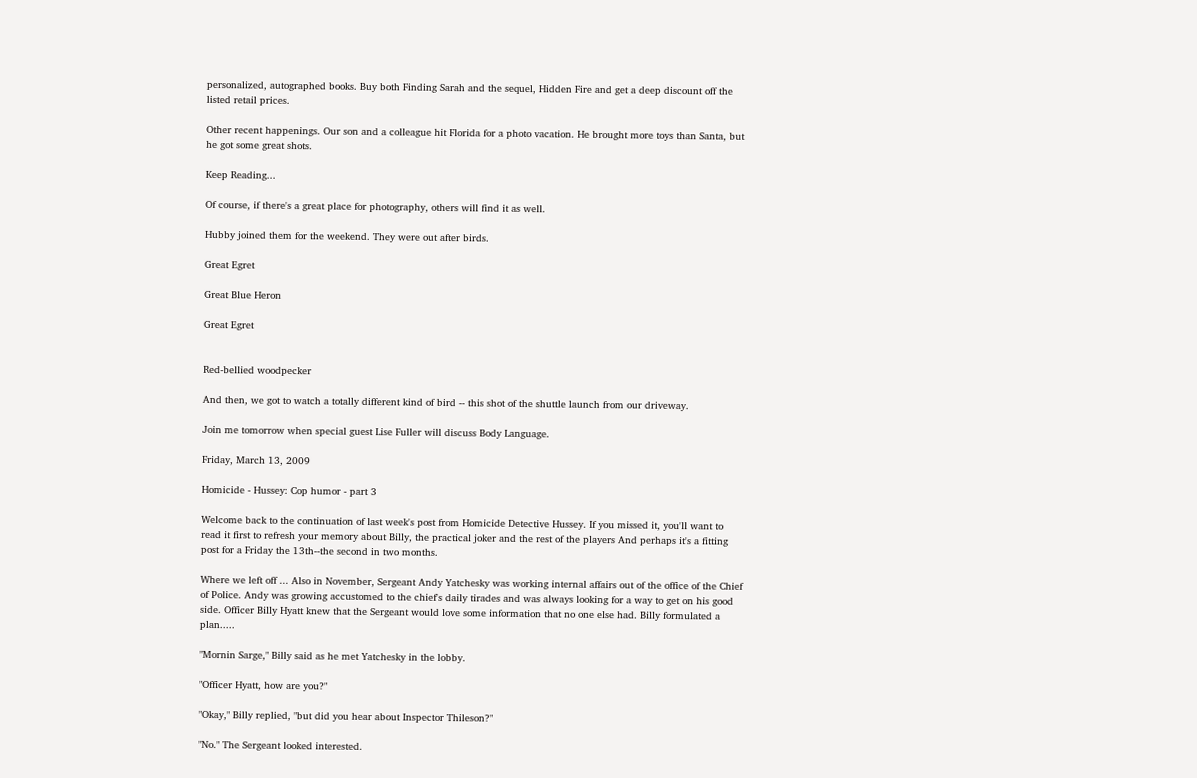personalized, autographed books. Buy both Finding Sarah and the sequel, Hidden Fire and get a deep discount off the listed retail prices.

Other recent happenings. Our son and a colleague hit Florida for a photo vacation. He brought more toys than Santa, but he got some great shots.

Keep Reading...

Of course, if there's a great place for photography, others will find it as well.

Hubby joined them for the weekend. They were out after birds.

Great Egret

Great Blue Heron

Great Egret


Red-bellied woodpecker

And then, we got to watch a totally different kind of bird -- this shot of the shuttle launch from our driveway.

Join me tomorrow when special guest Lise Fuller will discuss Body Language.

Friday, March 13, 2009

Homicide - Hussey: Cop humor - part 3

Welcome back to the continuation of last week's post from Homicide Detective Hussey. If you missed it, you'll want to read it first to refresh your memory about Billy, the practical joker and the rest of the players And perhaps it's a fitting post for a Friday the 13th--the second in two months.

Where we left off ... Also in November, Sergeant Andy Yatchesky was working internal affairs out of the office of the Chief of Police. Andy was growing accustomed to the chief's daily tirades and was always looking for a way to get on his good side. Officer Billy Hyatt knew that the Sergeant would love some information that no one else had. Billy formulated a plan.....

"Mornin Sarge," Billy said as he met Yatchesky in the lobby.

"Officer Hyatt, how are you?"

"Okay," Billy replied, "but did you hear about Inspector Thileson?"

"No." The Sergeant looked interested.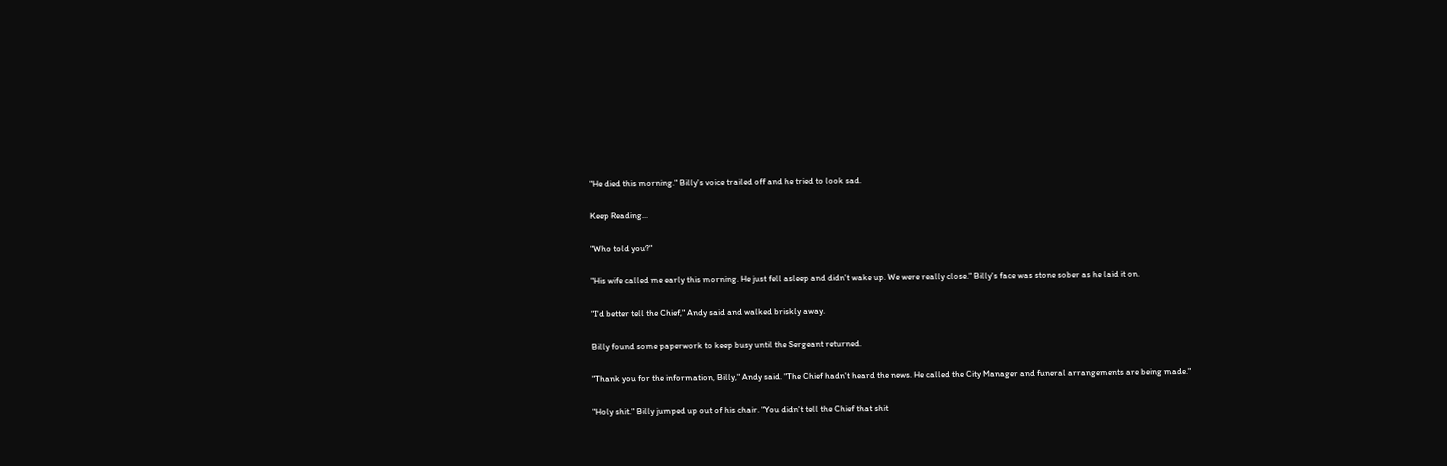"He died this morning." Billy's voice trailed off and he tried to look sad.

Keep Reading...

"Who told you?"

"His wife called me early this morning. He just fell asleep and didn't wake up. We were really close." Billy's face was stone sober as he laid it on.

"I'd better tell the Chief," Andy said and walked briskly away.

Billy found some paperwork to keep busy until the Sergeant returned.

"Thank you for the information, Billy," Andy said. "The Chief hadn't heard the news. He called the City Manager and funeral arrangements are being made."

"Holy shit." Billy jumped up out of his chair. "You didn't tell the Chief that shit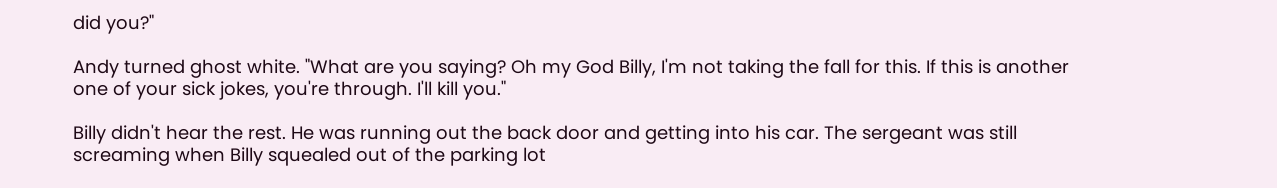did you?"

Andy turned ghost white. "What are you saying? Oh my God Billy, I'm not taking the fall for this. If this is another one of your sick jokes, you're through. I'll kill you."

Billy didn't hear the rest. He was running out the back door and getting into his car. The sergeant was still screaming when Billy squealed out of the parking lot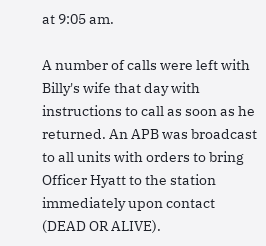at 9:05 am.

A number of calls were left with Billy's wife that day with instructions to call as soon as he returned. An APB was broadcast to all units with orders to bring Officer Hyatt to the station immediately upon contact (DEAD OR ALIVE).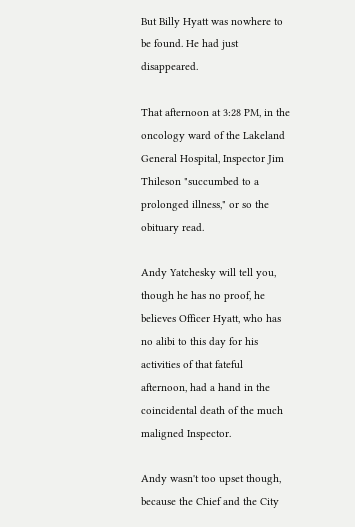But Billy Hyatt was nowhere to be found. He had just disappeared.

That afternoon at 3:28 PM, in the oncology ward of the Lakeland General Hospital, Inspector Jim Thileson "succumbed to a prolonged illness," or so the obituary read.

Andy Yatchesky will tell you, though he has no proof, he believes Officer Hyatt, who has no alibi to this day for his activities of that fateful afternoon, had a hand in the coincidental death of the much maligned Inspector.

Andy wasn't too upset though, because the Chief and the City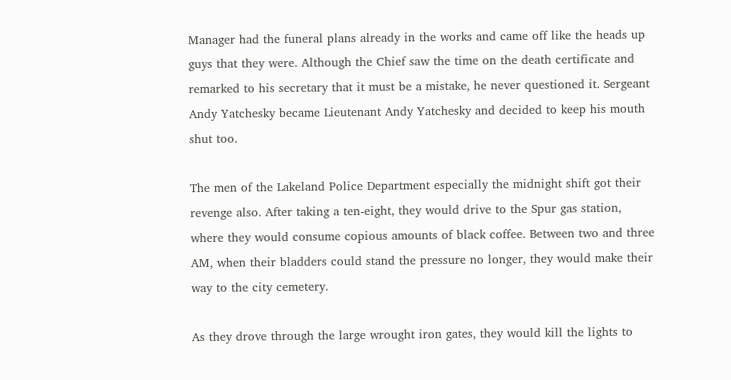Manager had the funeral plans already in the works and came off like the heads up guys that they were. Although the Chief saw the time on the death certificate and remarked to his secretary that it must be a mistake, he never questioned it. Sergeant Andy Yatchesky became Lieutenant Andy Yatchesky and decided to keep his mouth shut too.

The men of the Lakeland Police Department especially the midnight shift got their revenge also. After taking a ten-eight, they would drive to the Spur gas station, where they would consume copious amounts of black coffee. Between two and three AM, when their bladders could stand the pressure no longer, they would make their way to the city cemetery.

As they drove through the large wrought iron gates, they would kill the lights to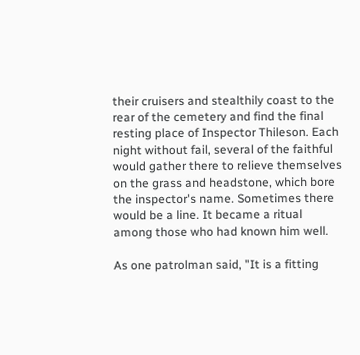their cruisers and stealthily coast to the rear of the cemetery and find the final resting place of Inspector Thileson. Each night without fail, several of the faithful would gather there to relieve themselves on the grass and headstone, which bore the inspector's name. Sometimes there would be a line. It became a ritual among those who had known him well.

As one patrolman said, "It is a fitting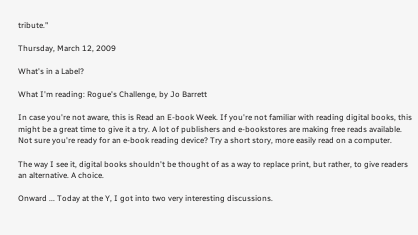tribute."

Thursday, March 12, 2009

What's in a Label?

What I'm reading: Rogue's Challenge, by Jo Barrett

In case you're not aware, this is Read an E-book Week. If you're not familiar with reading digital books, this might be a great time to give it a try. A lot of publishers and e-bookstores are making free reads available. Not sure you're ready for an e-book reading device? Try a short story, more easily read on a computer.

The way I see it, digital books shouldn't be thought of as a way to replace print, but rather, to give readers an alternative. A choice.

Onward ... Today at the Y, I got into two very interesting discussions.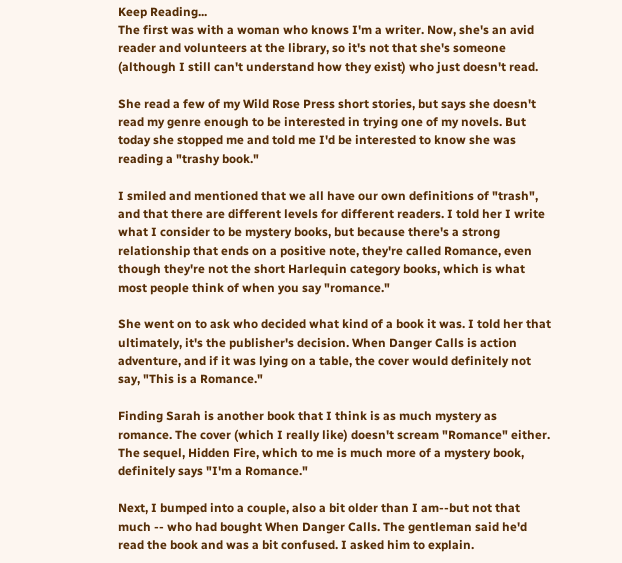Keep Reading...
The first was with a woman who knows I'm a writer. Now, she's an avid reader and volunteers at the library, so it's not that she's someone (although I still can't understand how they exist) who just doesn't read.

She read a few of my Wild Rose Press short stories, but says she doesn't read my genre enough to be interested in trying one of my novels. But today she stopped me and told me I'd be interested to know she was reading a "trashy book."

I smiled and mentioned that we all have our own definitions of "trash", and that there are different levels for different readers. I told her I write what I consider to be mystery books, but because there's a strong relationship that ends on a positive note, they're called Romance, even though they're not the short Harlequin category books, which is what most people think of when you say "romance."

She went on to ask who decided what kind of a book it was. I told her that ultimately, it's the publisher's decision. When Danger Calls is action adventure, and if it was lying on a table, the cover would definitely not say, "This is a Romance."

Finding Sarah is another book that I think is as much mystery as romance. The cover (which I really like) doesn't scream "Romance" either. The sequel, Hidden Fire, which to me is much more of a mystery book, definitely says "I'm a Romance."

Next, I bumped into a couple, also a bit older than I am--but not that much -- who had bought When Danger Calls. The gentleman said he'd read the book and was a bit confused. I asked him to explain.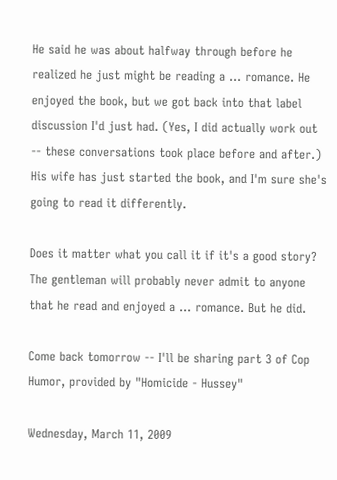He said he was about halfway through before he realized he just might be reading a ... romance. He enjoyed the book, but we got back into that label discussion I'd just had. (Yes, I did actually work out -- these conversations took place before and after.) His wife has just started the book, and I'm sure she's going to read it differently.

Does it matter what you call it if it's a good story? The gentleman will probably never admit to anyone that he read and enjoyed a ... romance. But he did.

Come back tomorrow -- I'll be sharing part 3 of Cop Humor, provided by "Homicide - Hussey"

Wednesday, March 11, 2009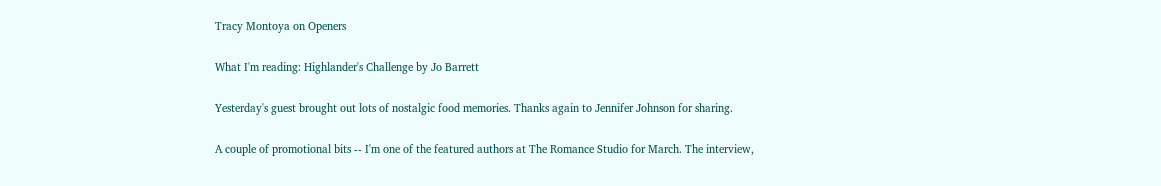Tracy Montoya on Openers

What I'm reading: Highlander's Challenge by Jo Barrett

Yesterday's guest brought out lots of nostalgic food memories. Thanks again to Jennifer Johnson for sharing.

A couple of promotional bits -- I'm one of the featured authors at The Romance Studio for March. The interview,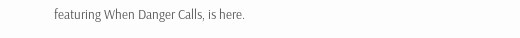featuring When Danger Calls, is here.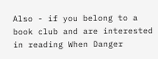Also - if you belong to a book club and are interested in reading When Danger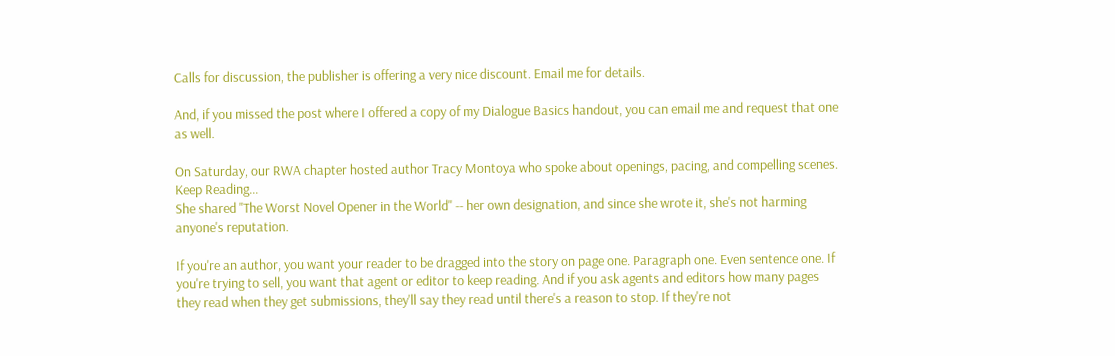Calls for discussion, the publisher is offering a very nice discount. Email me for details.

And, if you missed the post where I offered a copy of my Dialogue Basics handout, you can email me and request that one as well.

On Saturday, our RWA chapter hosted author Tracy Montoya who spoke about openings, pacing, and compelling scenes.
Keep Reading...
She shared "The Worst Novel Opener in the World" -- her own designation, and since she wrote it, she's not harming anyone's reputation.

If you're an author, you want your reader to be dragged into the story on page one. Paragraph one. Even sentence one. If you're trying to sell, you want that agent or editor to keep reading. And if you ask agents and editors how many pages they read when they get submissions, they'll say they read until there's a reason to stop. If they're not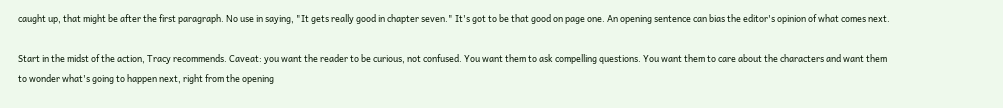caught up, that might be after the first paragraph. No use in saying, "It gets really good in chapter seven." It's got to be that good on page one. An opening sentence can bias the editor's opinion of what comes next.

Start in the midst of the action, Tracy recommends. Caveat: you want the reader to be curious, not confused. You want them to ask compelling questions. You want them to care about the characters and want them to wonder what's going to happen next, right from the opening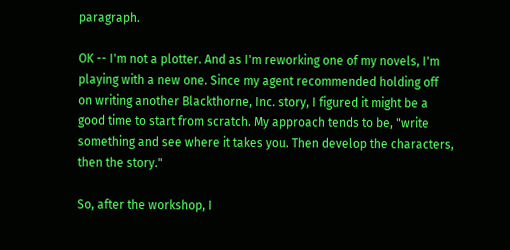paragraph.

OK -- I'm not a plotter. And as I'm reworking one of my novels, I'm playing with a new one. Since my agent recommended holding off on writing another Blackthorne, Inc. story, I figured it might be a good time to start from scratch. My approach tends to be, "write something and see where it takes you. Then develop the characters, then the story."

So, after the workshop, I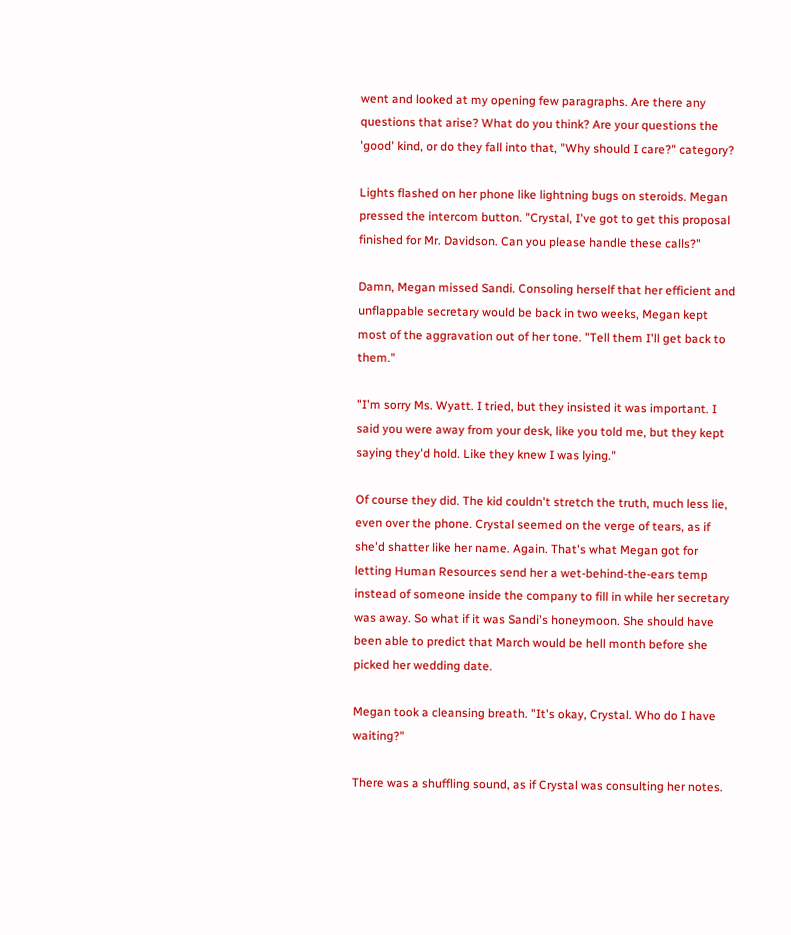went and looked at my opening few paragraphs. Are there any questions that arise? What do you think? Are your questions the 'good' kind, or do they fall into that, "Why should I care?" category?

Lights flashed on her phone like lightning bugs on steroids. Megan pressed the intercom button. "Crystal, I've got to get this proposal finished for Mr. Davidson. Can you please handle these calls?"

Damn, Megan missed Sandi. Consoling herself that her efficient and unflappable secretary would be back in two weeks, Megan kept most of the aggravation out of her tone. "Tell them I'll get back to them."

"I'm sorry Ms. Wyatt. I tried, but they insisted it was important. I said you were away from your desk, like you told me, but they kept saying they'd hold. Like they knew I was lying."

Of course they did. The kid couldn't stretch the truth, much less lie, even over the phone. Crystal seemed on the verge of tears, as if she'd shatter like her name. Again. That's what Megan got for letting Human Resources send her a wet-behind-the-ears temp instead of someone inside the company to fill in while her secretary was away. So what if it was Sandi's honeymoon. She should have been able to predict that March would be hell month before she picked her wedding date.

Megan took a cleansing breath. "It's okay, Crystal. Who do I have waiting?"

There was a shuffling sound, as if Crystal was consulting her notes.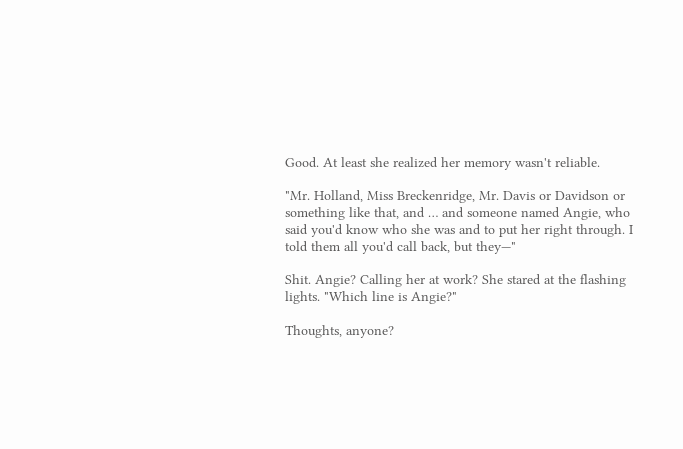Good. At least she realized her memory wasn't reliable.

"Mr. Holland, Miss Breckenridge, Mr. Davis or Davidson or something like that, and … and someone named Angie, who said you'd know who she was and to put her right through. I told them all you'd call back, but they—"

Shit. Angie? Calling her at work? She stared at the flashing lights. "Which line is Angie?"

Thoughts, anyone?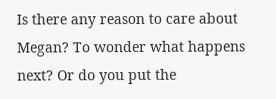Is there any reason to care about Megan? To wonder what happens next? Or do you put the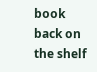book back on the shelf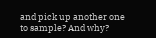and pick up another one to sample? And why?